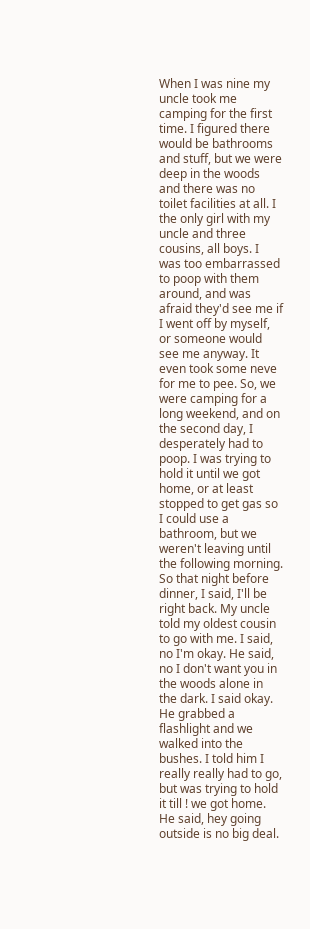When I was nine my uncle took me camping for the first time. I figured there would be bathrooms and stuff, but we were deep in the woods and there was no toilet facilities at all. I the only girl with my uncle and three cousins, all boys. I was too embarrassed to poop with them around, and was afraid they'd see me if I went off by myself, or someone would see me anyway. It even took some neve for me to pee. So, we were camping for a long weekend, and on the second day, I desperately had to poop. I was trying to hold it until we got home, or at least stopped to get gas so I could use a bathroom, but we weren't leaving until the following morning. So that night before dinner, I said, I'll be right back. My uncle told my oldest cousin to go with me. I said, no I'm okay. He said, no I don't want you in the woods alone in the dark. I said okay. He grabbed a flashlight and we walked into the bushes. I told him I really really had to go, but was trying to hold it till ! we got home. He said, hey going outside is no big deal.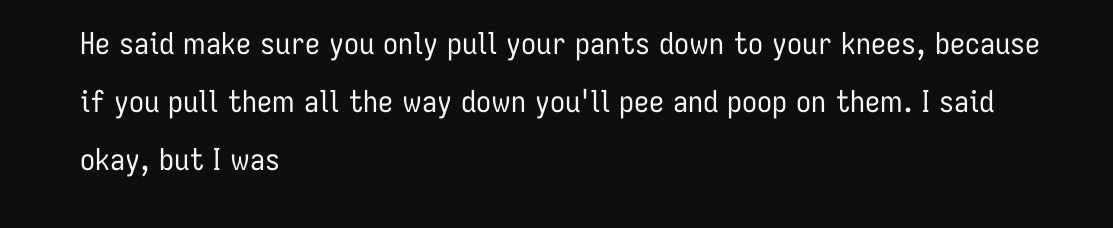He said make sure you only pull your pants down to your knees, because if you pull them all the way down you'll pee and poop on them. I said okay, but I was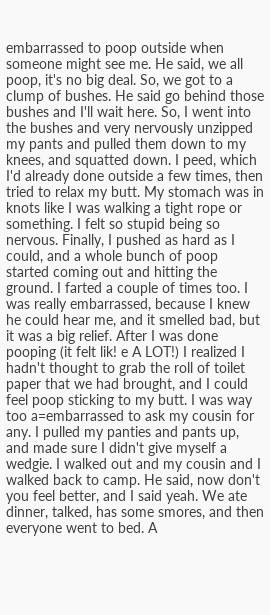embarrassed to poop outside when someone might see me. He said, we all poop, it's no big deal. So, we got to a clump of bushes. He said go behind those bushes and I'll wait here. So, I went into the bushes and very nervously unzipped my pants and pulled them down to my knees, and squatted down. I peed, which I'd already done outside a few times, then tried to relax my butt. My stomach was in knots like I was walking a tight rope or something. I felt so stupid being so nervous. Finally, I pushed as hard as I could, and a whole bunch of poop started coming out and hitting the ground. I farted a couple of times too. I was really embarrassed, because I knew he could hear me, and it smelled bad, but it was a big relief. After I was done pooping (it felt lik! e A LOT!) I realized I hadn't thought to grab the roll of toilet paper that we had brought, and I could feel poop sticking to my butt. I was way too a=embarrassed to ask my cousin for any. I pulled my panties and pants up, and made sure I didn't give myself a wedgie. I walked out and my cousin and I walked back to camp. He said, now don't you feel better, and I said yeah. We ate dinner, talked, has some smores, and then everyone went to bed. A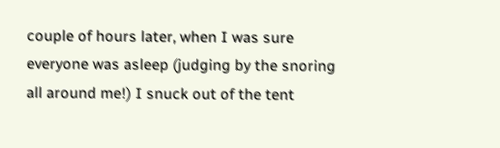couple of hours later, when I was sure everyone was asleep (judging by the snoring all around me!) I snuck out of the tent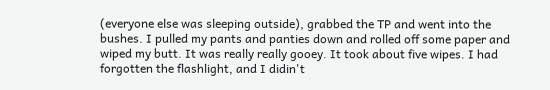(everyone else was sleeping outside), grabbed the TP and went into the bushes. I pulled my pants and panties down and rolled off some paper and wiped my butt. It was really really gooey. It took about five wipes. I had forgotten the flashlight, and I didin't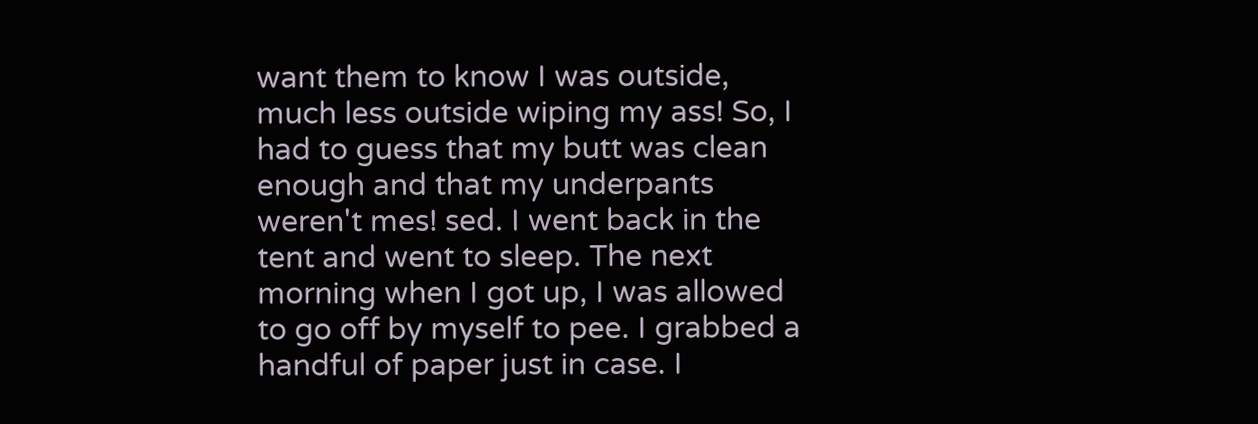want them to know I was outside, much less outside wiping my ass! So, I had to guess that my butt was clean enough and that my underpants weren't mes! sed. I went back in the tent and went to sleep. The next morning when I got up, I was allowed to go off by myself to pee. I grabbed a handful of paper just in case. I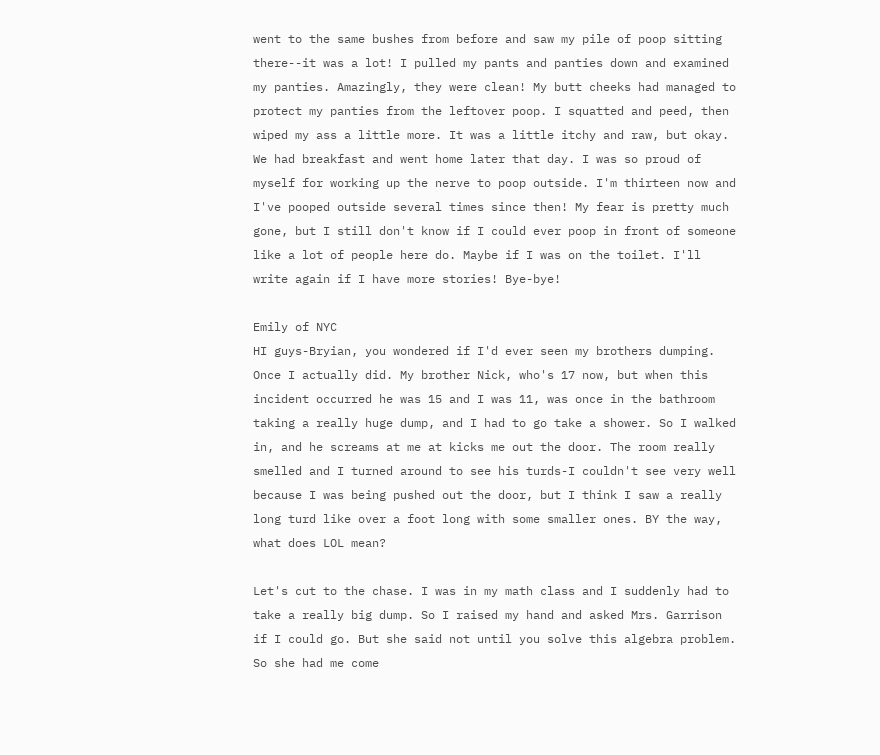went to the same bushes from before and saw my pile of poop sitting there--it was a lot! I pulled my pants and panties down and examined my panties. Amazingly, they were clean! My butt cheeks had managed to protect my panties from the leftover poop. I squatted and peed, then wiped my ass a little more. It was a little itchy and raw, but okay. We had breakfast and went home later that day. I was so proud of myself for working up the nerve to poop outside. I'm thirteen now and I've pooped outside several times since then! My fear is pretty much gone, but I still don't know if I could ever poop in front of someone like a lot of people here do. Maybe if I was on the toilet. I'll write again if I have more stories! Bye-bye!

Emily of NYC
HI guys-Bryian, you wondered if I'd ever seen my brothers dumping. Once I actually did. My brother Nick, who's 17 now, but when this incident occurred he was 15 and I was 11, was once in the bathroom taking a really huge dump, and I had to go take a shower. So I walked in, and he screams at me at kicks me out the door. The room really smelled and I turned around to see his turds-I couldn't see very well because I was being pushed out the door, but I think I saw a really long turd like over a foot long with some smaller ones. BY the way, what does LOL mean?

Let's cut to the chase. I was in my math class and I suddenly had to take a really big dump. So I raised my hand and asked Mrs. Garrison if I could go. But she said not until you solve this algebra problem. So she had me come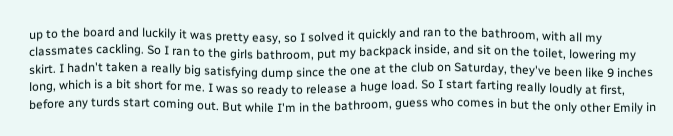up to the board and luckily it was pretty easy, so I solved it quickly and ran to the bathroom, with all my classmates cackling. So I ran to the girls bathroom, put my backpack inside, and sit on the toilet, lowering my skirt. I hadn't taken a really big satisfying dump since the one at the club on Saturday, they've been like 9 inches long, which is a bit short for me. I was so ready to release a huge load. So I start farting really loudly at first, before any turds start coming out. But while I'm in the bathroom, guess who comes in but the only other Emily in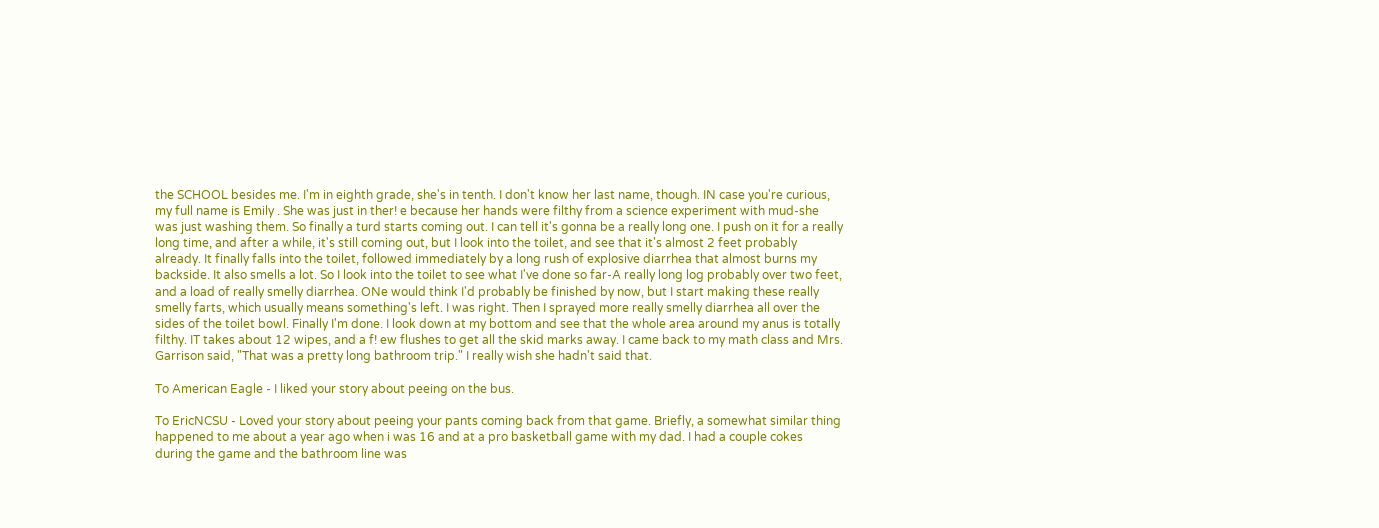the SCHOOL besides me. I'm in eighth grade, she's in tenth. I don't know her last name, though. IN case you're curious, my full name is Emily . She was just in ther! e because her hands were filthy from a science experiment with mud-she was just washing them. So finally a turd starts coming out. I can tell it's gonna be a really long one. I push on it for a really long time, and after a while, it's still coming out, but I look into the toilet, and see that it's almost 2 feet probably already. It finally falls into the toilet, followed immediately by a long rush of explosive diarrhea that almost burns my backside. It also smells a lot. So I look into the toilet to see what I've done so far-A really long log probably over two feet, and a load of really smelly diarrhea. ONe would think I'd probably be finished by now, but I start making these really smelly farts, which usually means something's left. I was right. Then I sprayed more really smelly diarrhea all over the sides of the toilet bowl. Finally I'm done. I look down at my bottom and see that the whole area around my anus is totally filthy. IT takes about 12 wipes, and a f! ew flushes to get all the skid marks away. I came back to my math class and Mrs. Garrison said, "That was a pretty long bathroom trip." I really wish she hadn't said that.

To American Eagle - I liked your story about peeing on the bus.

To EricNCSU - Loved your story about peeing your pants coming back from that game. Briefly, a somewhat similar thing happened to me about a year ago when i was 16 and at a pro basketball game with my dad. I had a couple cokes during the game and the bathroom line was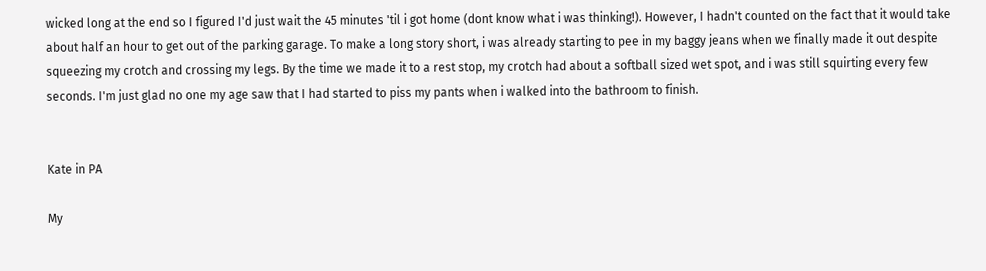wicked long at the end so I figured I'd just wait the 45 minutes 'til i got home (dont know what i was thinking!). However, I hadn't counted on the fact that it would take about half an hour to get out of the parking garage. To make a long story short, i was already starting to pee in my baggy jeans when we finally made it out despite squeezing my crotch and crossing my legs. By the time we made it to a rest stop, my crotch had about a softball sized wet spot, and i was still squirting every few seconds. I'm just glad no one my age saw that I had started to piss my pants when i walked into the bathroom to finish.


Kate in PA

My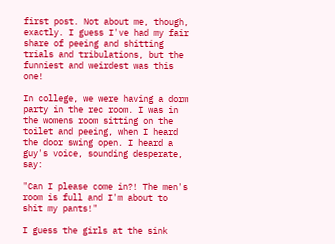first post. Not about me, though, exactly. I guess I've had my fair share of peeing and shitting trials and tribulations, but the funniest and weirdest was this one!

In college, we were having a dorm party in the rec room. I was in the womens room sitting on the toilet and peeing, when I heard the door swing open. I heard a guy's voice, sounding desperate, say:

"Can I please come in?! The men's room is full and I'm about to shit my pants!"

I guess the girls at the sink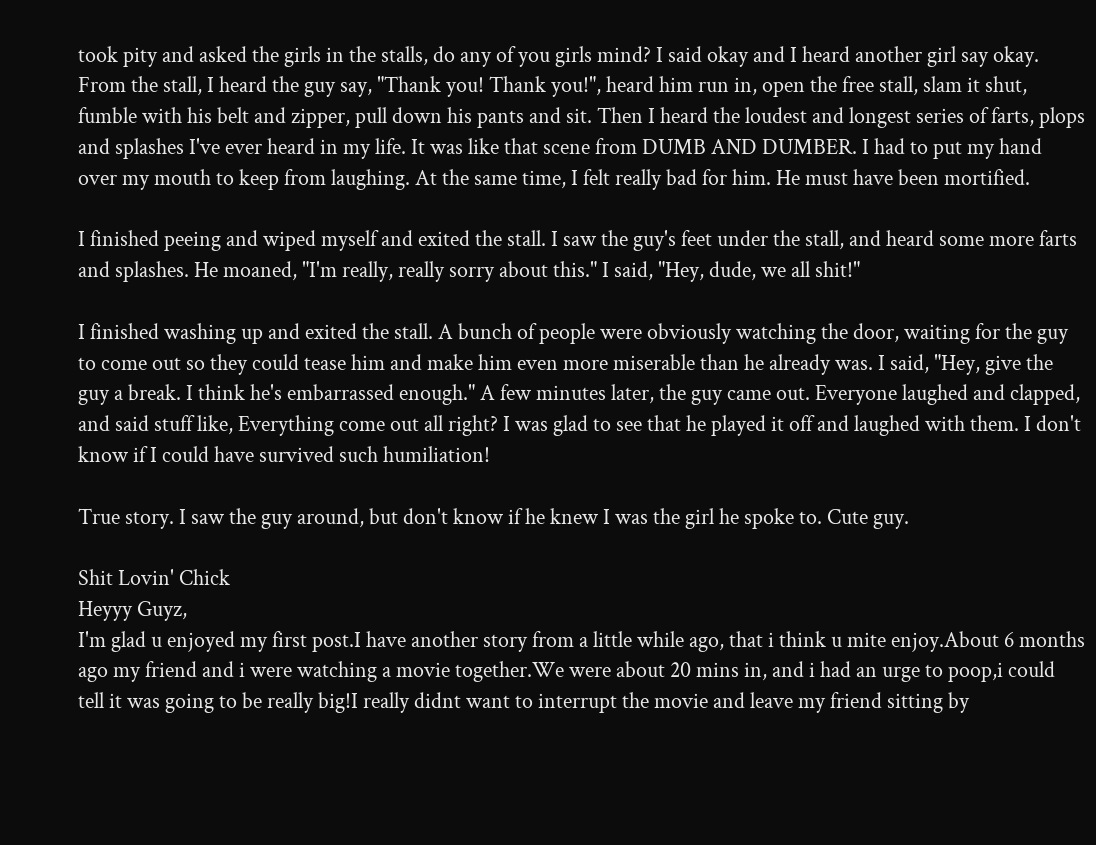took pity and asked the girls in the stalls, do any of you girls mind? I said okay and I heard another girl say okay. From the stall, I heard the guy say, "Thank you! Thank you!", heard him run in, open the free stall, slam it shut, fumble with his belt and zipper, pull down his pants and sit. Then I heard the loudest and longest series of farts, plops and splashes I've ever heard in my life. It was like that scene from DUMB AND DUMBER. I had to put my hand over my mouth to keep from laughing. At the same time, I felt really bad for him. He must have been mortified.

I finished peeing and wiped myself and exited the stall. I saw the guy's feet under the stall, and heard some more farts and splashes. He moaned, "I'm really, really sorry about this." I said, "Hey, dude, we all shit!"

I finished washing up and exited the stall. A bunch of people were obviously watching the door, waiting for the guy to come out so they could tease him and make him even more miserable than he already was. I said, "Hey, give the guy a break. I think he's embarrassed enough." A few minutes later, the guy came out. Everyone laughed and clapped, and said stuff like, Everything come out all right? I was glad to see that he played it off and laughed with them. I don't know if I could have survived such humiliation!

True story. I saw the guy around, but don't know if he knew I was the girl he spoke to. Cute guy.

Shit Lovin' Chick
Heyyy Guyz,
I'm glad u enjoyed my first post.I have another story from a little while ago, that i think u mite enjoy.About 6 months ago my friend and i were watching a movie together.We were about 20 mins in, and i had an urge to poop,i could tell it was going to be really big!I really didnt want to interrupt the movie and leave my friend sitting by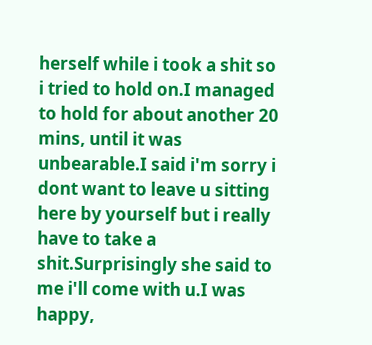herself while i took a shit so i tried to hold on.I managed to hold for about another 20 mins, until it was unbearable.I said i'm sorry i dont want to leave u sitting here by yourself but i really have to take a shit.Surprisingly she said to me i'll come with u.I was happy,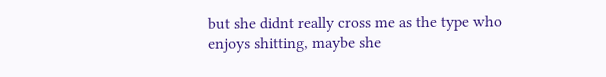but she didnt really cross me as the type who enjoys shitting, maybe she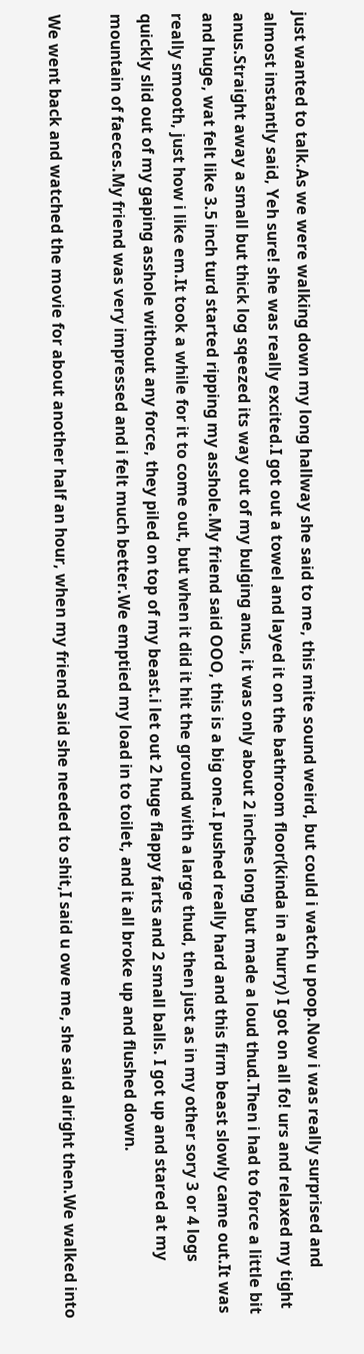just wanted to talk.As we were walking down my long hallway she said to me, this mite sound weird, but could i watch u poop.Now i was really surprised and almost instantly said, Yeh sure! she was really excited.I got out a towel and layed it on the bathroom floor(kinda in a hurry) I got on all fo! urs and relaxed my tight anus.Straight away a small but thick log sqeezed its way out of my bulging anus, it was only about 2 inches long but made a loud thud.Then i had to force a little bit and huge, wat felt like 3.5 inch turd started ripping my asshole.My friend said OOO, this is a big one.I pushed really hard and this firm beast slowly came out.It was really smooth, just how i like em.It took a while for it to come out, but when it did it hit the ground with a large thud, then just as in my other sory 3 or 4 logs quickly slid out of my gaping asshole without any force, they piled on top of my beast.i let out 2 huge flappy farts and 2 small balls. I got up and stared at my mountain of faeces.My friend was very impressed and i felt much better.We emptied my load in to toilet, and it all broke up and flushed down.

We went back and watched the movie for about another half an hour, when my friend said she needed to shit,I said u owe me, she said alright then.We walked into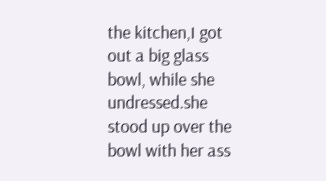the kitchen,I got out a big glass bowl, while she undressed.she stood up over the bowl with her ass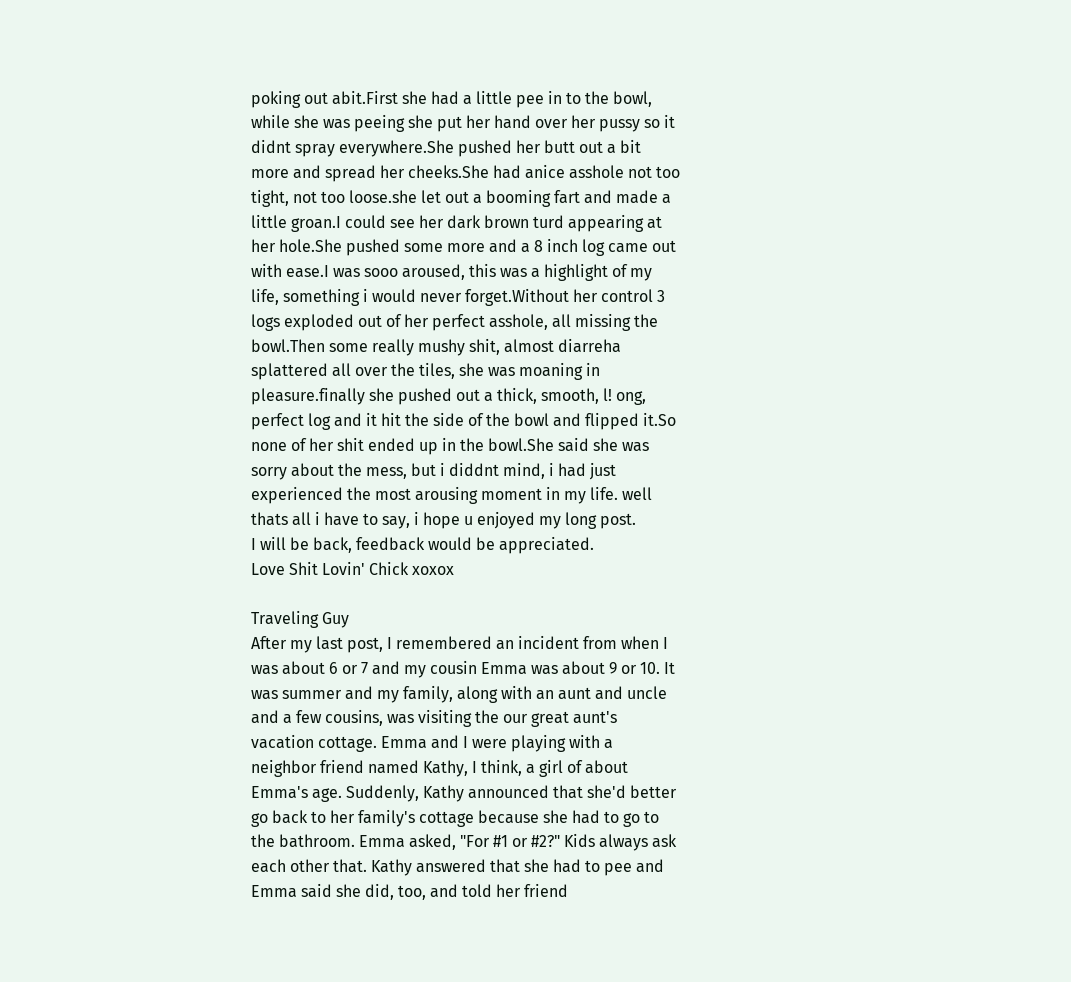poking out abit.First she had a little pee in to the bowl, while she was peeing she put her hand over her pussy so it didnt spray everywhere.She pushed her butt out a bit more and spread her cheeks.She had anice asshole not too tight, not too loose.she let out a booming fart and made a little groan.I could see her dark brown turd appearing at her hole.She pushed some more and a 8 inch log came out with ease.I was sooo aroused, this was a highlight of my life, something i would never forget.Without her control 3 logs exploded out of her perfect asshole, all missing the bowl.Then some really mushy shit, almost diarreha splattered all over the tiles, she was moaning in pleasure.finally she pushed out a thick, smooth, l! ong, perfect log and it hit the side of the bowl and flipped it.So none of her shit ended up in the bowl.She said she was sorry about the mess, but i diddnt mind, i had just experienced the most arousing moment in my life. well thats all i have to say, i hope u enjoyed my long post.
I will be back, feedback would be appreciated.
Love Shit Lovin' Chick xoxox

Traveling Guy
After my last post, I remembered an incident from when I was about 6 or 7 and my cousin Emma was about 9 or 10. It was summer and my family, along with an aunt and uncle and a few cousins, was visiting the our great aunt's vacation cottage. Emma and I were playing with a neighbor friend named Kathy, I think, a girl of about Emma's age. Suddenly, Kathy announced that she'd better go back to her family's cottage because she had to go to the bathroom. Emma asked, "For #1 or #2?" Kids always ask each other that. Kathy answered that she had to pee and Emma said she did, too, and told her friend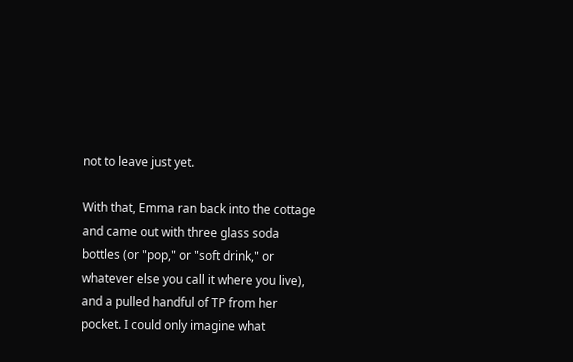not to leave just yet.

With that, Emma ran back into the cottage and came out with three glass soda bottles (or "pop," or "soft drink," or whatever else you call it where you live), and a pulled handful of TP from her pocket. I could only imagine what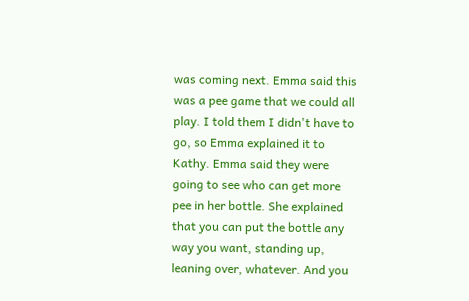was coming next. Emma said this was a pee game that we could all play. I told them I didn't have to go, so Emma explained it to Kathy. Emma said they were going to see who can get more pee in her bottle. She explained that you can put the bottle any way you want, standing up, leaning over, whatever. And you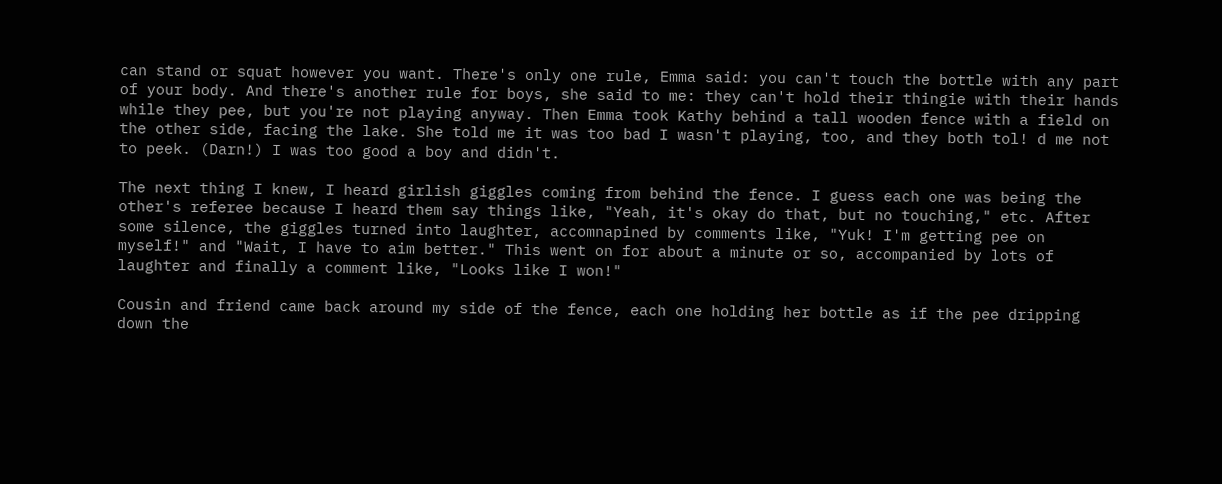can stand or squat however you want. There's only one rule, Emma said: you can't touch the bottle with any part of your body. And there's another rule for boys, she said to me: they can't hold their thingie with their hands while they pee, but you're not playing anyway. Then Emma took Kathy behind a tall wooden fence with a field on the other side, facing the lake. She told me it was too bad I wasn't playing, too, and they both tol! d me not to peek. (Darn!) I was too good a boy and didn't.

The next thing I knew, I heard girlish giggles coming from behind the fence. I guess each one was being the other's referee because I heard them say things like, "Yeah, it's okay do that, but no touching," etc. After some silence, the giggles turned into laughter, accomnapined by comments like, "Yuk! I'm getting pee on myself!" and "Wait, I have to aim better." This went on for about a minute or so, accompanied by lots of laughter and finally a comment like, "Looks like I won!"

Cousin and friend came back around my side of the fence, each one holding her bottle as if the pee dripping down the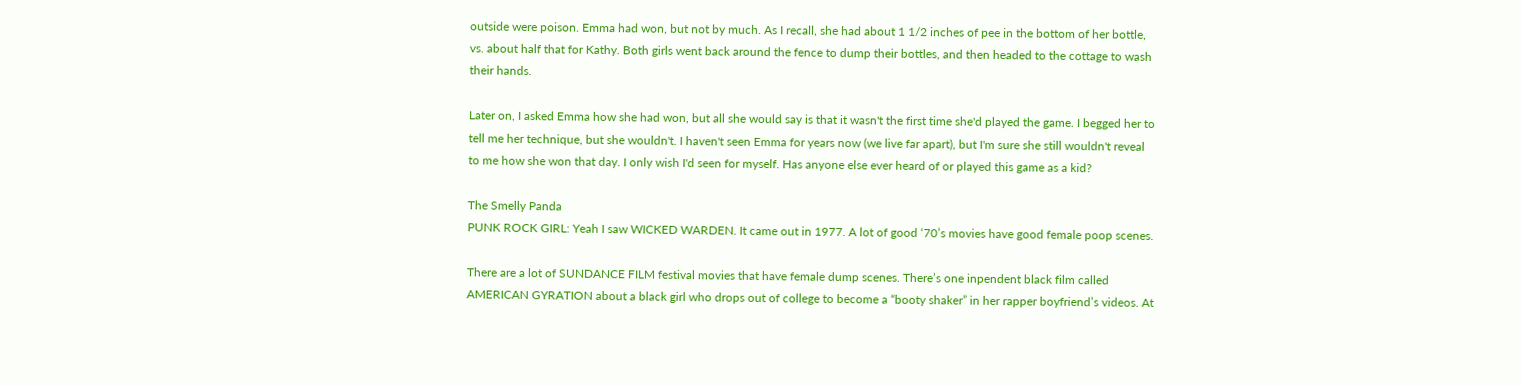outside were poison. Emma had won, but not by much. As I recall, she had about 1 1/2 inches of pee in the bottom of her bottle, vs. about half that for Kathy. Both girls went back around the fence to dump their bottles, and then headed to the cottage to wash their hands.

Later on, I asked Emma how she had won, but all she would say is that it wasn't the first time she'd played the game. I begged her to tell me her technique, but she wouldn't. I haven't seen Emma for years now (we live far apart), but I'm sure she still wouldn't reveal to me how she won that day. I only wish I'd seen for myself. Has anyone else ever heard of or played this game as a kid?

The Smelly Panda
PUNK ROCK GIRL: Yeah I saw WICKED WARDEN. It came out in 1977. A lot of good ‘70’s movies have good female poop scenes.

There are a lot of SUNDANCE FILM festival movies that have female dump scenes. There’s one inpendent black film called AMERICAN GYRATION about a black girl who drops out of college to become a “booty shaker” in her rapper boyfriend’s videos. At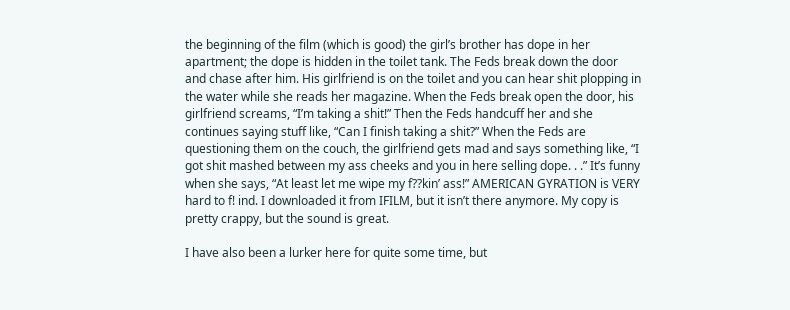the beginning of the film (which is good) the girl’s brother has dope in her apartment; the dope is hidden in the toilet tank. The Feds break down the door and chase after him. His girlfriend is on the toilet and you can hear shit plopping in the water while she reads her magazine. When the Feds break open the door, his girlfriend screams, “I’m taking a shit!” Then the Feds handcuff her and she continues saying stuff like, “Can I finish taking a shit?” When the Feds are questioning them on the couch, the girlfriend gets mad and says something like, “I got shit mashed between my ass cheeks and you in here selling dope. . .” It’s funny when she says, “At least let me wipe my f??kin’ ass!” AMERICAN GYRATION is VERY hard to f! ind. I downloaded it from IFILM, but it isn’t there anymore. My copy is pretty crappy, but the sound is great.

I have also been a lurker here for quite some time, but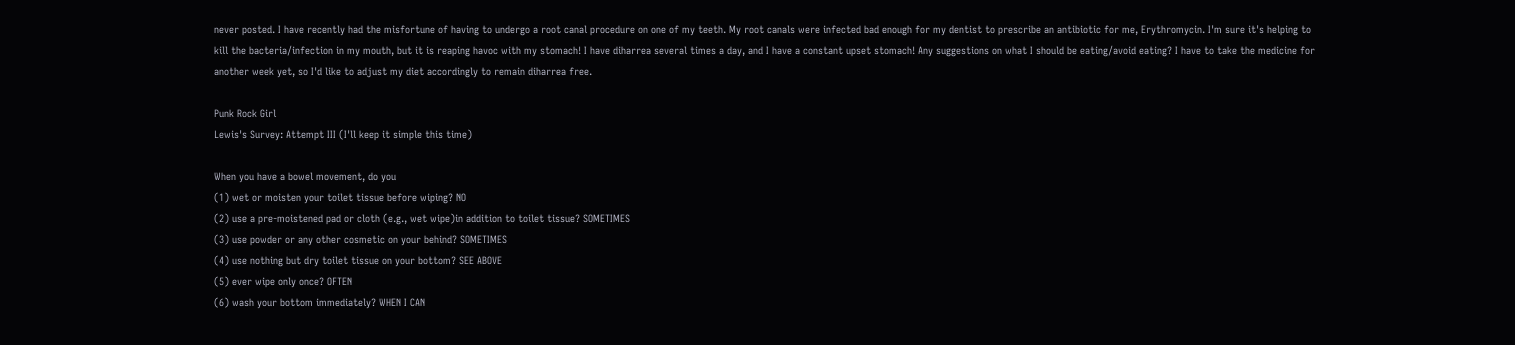never posted. I have recently had the misfortune of having to undergo a root canal procedure on one of my teeth. My root canals were infected bad enough for my dentist to prescribe an antibiotic for me, Erythromycin. I'm sure it's helping to kill the bacteria/infection in my mouth, but it is reaping havoc with my stomach! I have diharrea several times a day, and I have a constant upset stomach! Any suggestions on what I should be eating/avoid eating? I have to take the medicine for another week yet, so I'd like to adjust my diet accordingly to remain diharrea free.

Punk Rock Girl
Lewis's Survey: Attempt III (I'll keep it simple this time)

When you have a bowel movement, do you
(1) wet or moisten your toilet tissue before wiping? NO
(2) use a pre-moistened pad or cloth (e.g., wet wipe)in addition to toilet tissue? SOMETIMES
(3) use powder or any other cosmetic on your behind? SOMETIMES
(4) use nothing but dry toilet tissue on your bottom? SEE ABOVE
(5) ever wipe only once? OFTEN
(6) wash your bottom immediately? WHEN I CAN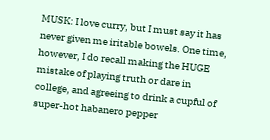MUSK: I love curry, but I must say it has never given me iritable bowels. One time, however, I do recall making the HUGE mistake of playing truth or dare in college, and agreeing to drink a cupful of super-hot habanero pepper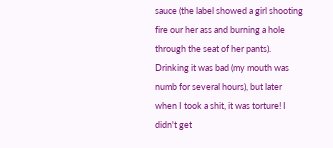sauce (the label showed a girl shooting fire our her ass and burning a hole through the seat of her pants). Drinking it was bad (my mouth was numb for several hours), but later when I took a shit, it was torture! I didn't get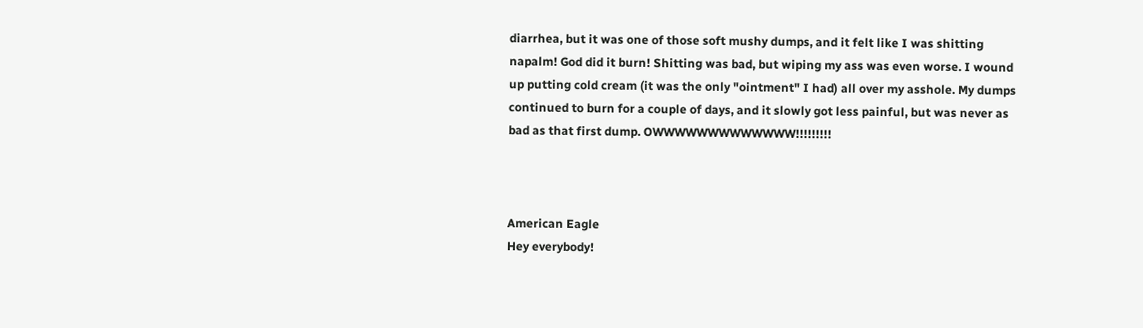diarrhea, but it was one of those soft mushy dumps, and it felt like I was shitting napalm! God did it burn! Shitting was bad, but wiping my ass was even worse. I wound up putting cold cream (it was the only "ointment" I had) all over my asshole. My dumps continued to burn for a couple of days, and it slowly got less painful, but was never as bad as that first dump. OWWWWWWWWWWWWW!!!!!!!!!



American Eagle
Hey everybody!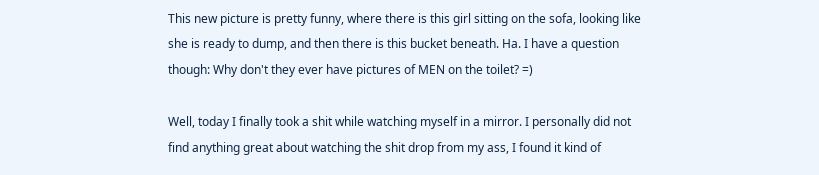This new picture is pretty funny, where there is this girl sitting on the sofa, looking like she is ready to dump, and then there is this bucket beneath. Ha. I have a question though: Why don't they ever have pictures of MEN on the toilet? =)

Well, today I finally took a shit while watching myself in a mirror. I personally did not find anything great about watching the shit drop from my ass, I found it kind of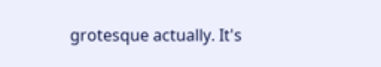grotesque actually. It's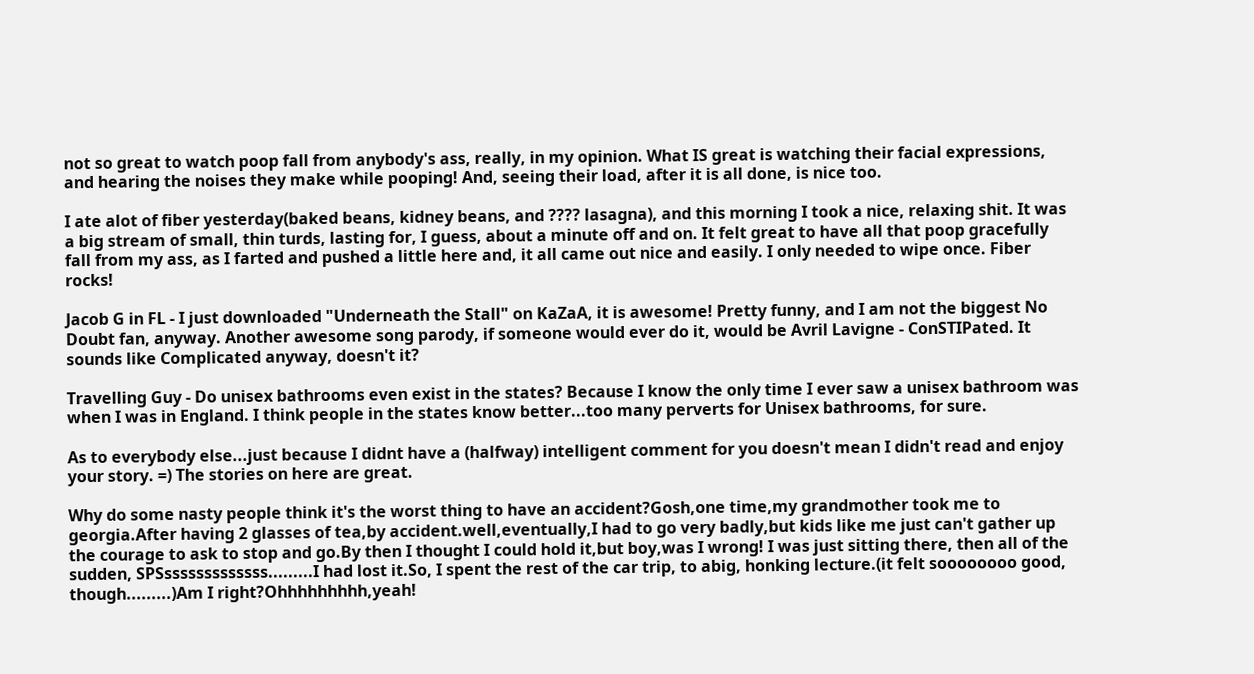not so great to watch poop fall from anybody's ass, really, in my opinion. What IS great is watching their facial expressions, and hearing the noises they make while pooping! And, seeing their load, after it is all done, is nice too.

I ate alot of fiber yesterday(baked beans, kidney beans, and ???? lasagna), and this morning I took a nice, relaxing shit. It was a big stream of small, thin turds, lasting for, I guess, about a minute off and on. It felt great to have all that poop gracefully fall from my ass, as I farted and pushed a little here and, it all came out nice and easily. I only needed to wipe once. Fiber rocks!

Jacob G in FL - I just downloaded "Underneath the Stall" on KaZaA, it is awesome! Pretty funny, and I am not the biggest No Doubt fan, anyway. Another awesome song parody, if someone would ever do it, would be Avril Lavigne - ConSTIPated. It sounds like Complicated anyway, doesn't it?

Travelling Guy - Do unisex bathrooms even exist in the states? Because I know the only time I ever saw a unisex bathroom was when I was in England. I think people in the states know better...too many perverts for Unisex bathrooms, for sure.

As to everybody else...just because I didnt have a (halfway) intelligent comment for you doesn't mean I didn't read and enjoy your story. =) The stories on here are great.

Why do some nasty people think it's the worst thing to have an accident?Gosh,one time,my grandmother took me to georgia.After having 2 glasses of tea,by accident.well,eventually,I had to go very badly,but kids like me just can't gather up the courage to ask to stop and go.By then I thought I could hold it,but boy,was I wrong! I was just sitting there, then all of the sudden, SPSsssssssssssss.........I had lost it.So, I spent the rest of the car trip, to abig, honking lecture.(it felt soooooooo good, though.........)Am I right?Ohhhhhhhhh,yeah!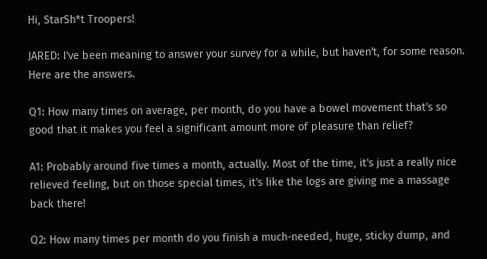Hi, StarSh*t Troopers!

JARED: I've been meaning to answer your survey for a while, but haven't, for some reason. Here are the answers.

Q1: How many times on average, per month, do you have a bowel movement that's so good that it makes you feel a significant amount more of pleasure than relief?

A1: Probably around five times a month, actually. Most of the time, it's just a really nice relieved feeling, but on those special times, it's like the logs are giving me a massage back there!

Q2: How many times per month do you finish a much-needed, huge, sticky dump, and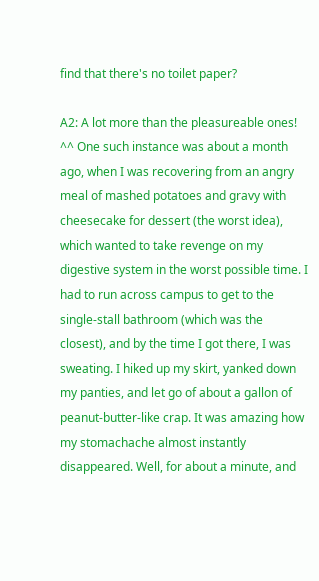find that there's no toilet paper?

A2: A lot more than the pleasureable ones! ^^ One such instance was about a month ago, when I was recovering from an angry meal of mashed potatoes and gravy with cheesecake for dessert (the worst idea), which wanted to take revenge on my digestive system in the worst possible time. I had to run across campus to get to the single-stall bathroom (which was the closest), and by the time I got there, I was sweating. I hiked up my skirt, yanked down my panties, and let go of about a gallon of peanut-butter-like crap. It was amazing how my stomachache almost instantly disappeared. Well, for about a minute, and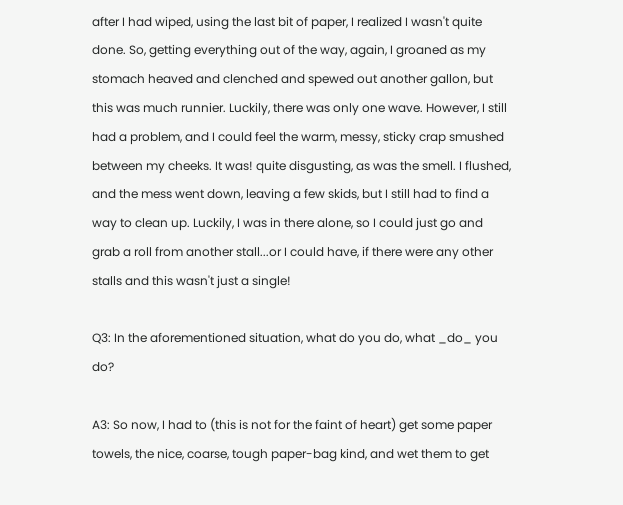after I had wiped, using the last bit of paper, I realized I wasn't quite done. So, getting everything out of the way, again, I groaned as my stomach heaved and clenched and spewed out another gallon, but this was much runnier. Luckily, there was only one wave. However, I still had a problem, and I could feel the warm, messy, sticky crap smushed between my cheeks. It was! quite disgusting, as was the smell. I flushed, and the mess went down, leaving a few skids, but I still had to find a way to clean up. Luckily, I was in there alone, so I could just go and grab a roll from another stall...or I could have, if there were any other stalls and this wasn't just a single!

Q3: In the aforementioned situation, what do you do, what _do_ you do?

A3: So now, I had to (this is not for the faint of heart) get some paper towels, the nice, coarse, tough paper-bag kind, and wet them to get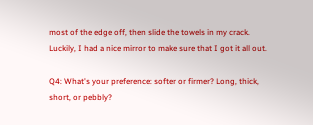most of the edge off, then slide the towels in my crack. Luckily, I had a nice mirror to make sure that I got it all out.

Q4: What's your preference: softer or firmer? Long, thick, short, or pebbly?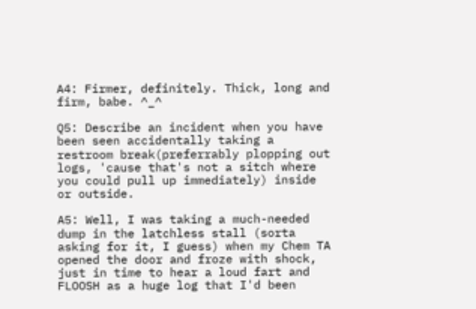A4: Firmer, definitely. Thick, long and firm, babe. ^_^

Q5: Describe an incident when you have been seen accidentally taking a restroom break(preferrably plopping out logs, 'cause that's not a sitch where you could pull up immediately) inside or outside.

A5: Well, I was taking a much-needed dump in the latchless stall (sorta asking for it, I guess) when my Chem TA opened the door and froze with shock, just in time to hear a loud fart and FLOOSH as a huge log that I'd been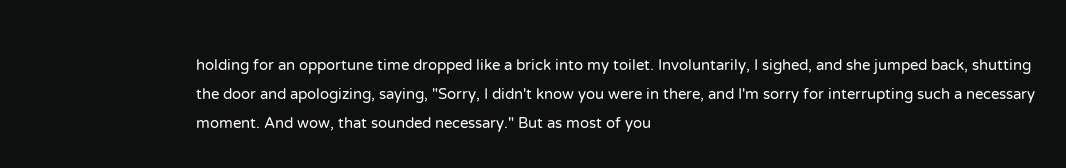holding for an opportune time dropped like a brick into my toilet. Involuntarily, I sighed, and she jumped back, shutting the door and apologizing, saying, "Sorry, I didn't know you were in there, and I'm sorry for interrupting such a necessary moment. And wow, that sounded necessary." But as most of you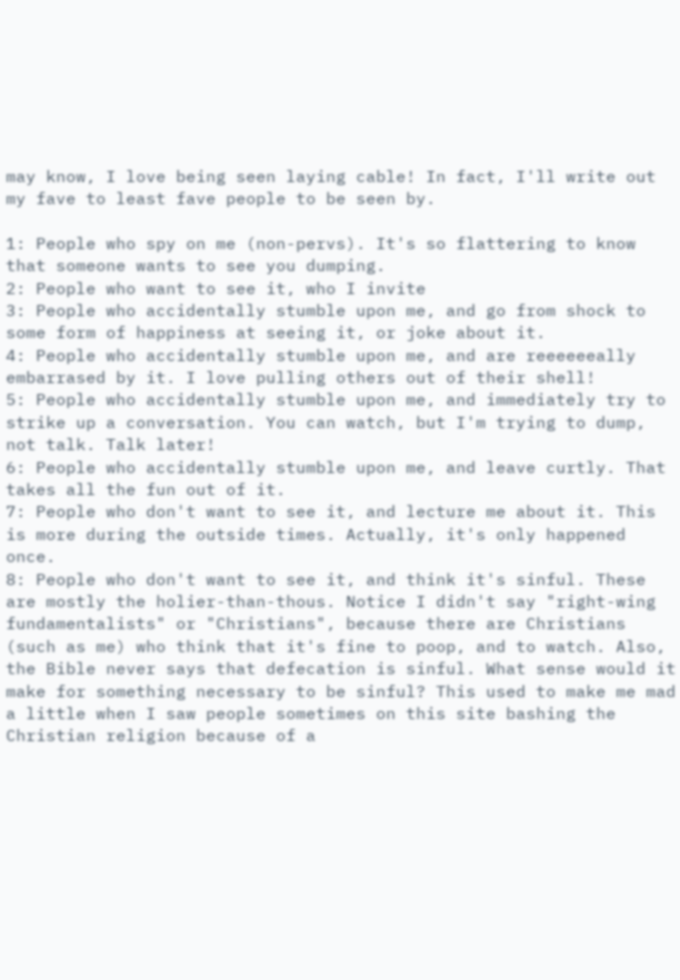may know, I love being seen laying cable! In fact, I'll write out my fave to least fave people to be seen by.

1: People who spy on me (non-pervs). It's so flattering to know that someone wants to see you dumping.
2: People who want to see it, who I invite
3: People who accidentally stumble upon me, and go from shock to some form of happiness at seeing it, or joke about it.
4: People who accidentally stumble upon me, and are reeeeeeally embarrased by it. I love pulling others out of their shell!
5: People who accidentally stumble upon me, and immediately try to strike up a conversation. You can watch, but I'm trying to dump, not talk. Talk later!
6: People who accidentally stumble upon me, and leave curtly. That takes all the fun out of it.
7: People who don't want to see it, and lecture me about it. This is more during the outside times. Actually, it's only happened once.
8: People who don't want to see it, and think it's sinful. These are mostly the holier-than-thous. Notice I didn't say "right-wing fundamentalists" or "Christians", because there are Christians (such as me) who think that it's fine to poop, and to watch. Also, the Bible never says that defecation is sinful. What sense would it make for something necessary to be sinful? This used to make me mad a little when I saw people sometimes on this site bashing the Christian religion because of a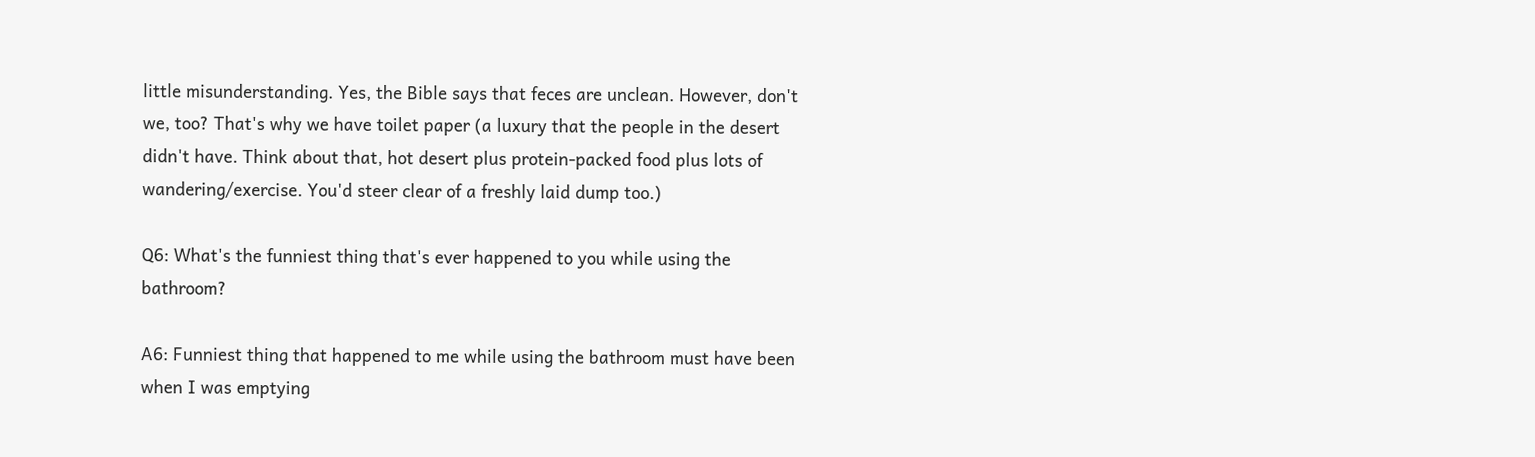little misunderstanding. Yes, the Bible says that feces are unclean. However, don't we, too? That's why we have toilet paper (a luxury that the people in the desert didn't have. Think about that, hot desert plus protein-packed food plus lots of wandering/exercise. You'd steer clear of a freshly laid dump too.)

Q6: What's the funniest thing that's ever happened to you while using the bathroom?

A6: Funniest thing that happened to me while using the bathroom must have been when I was emptying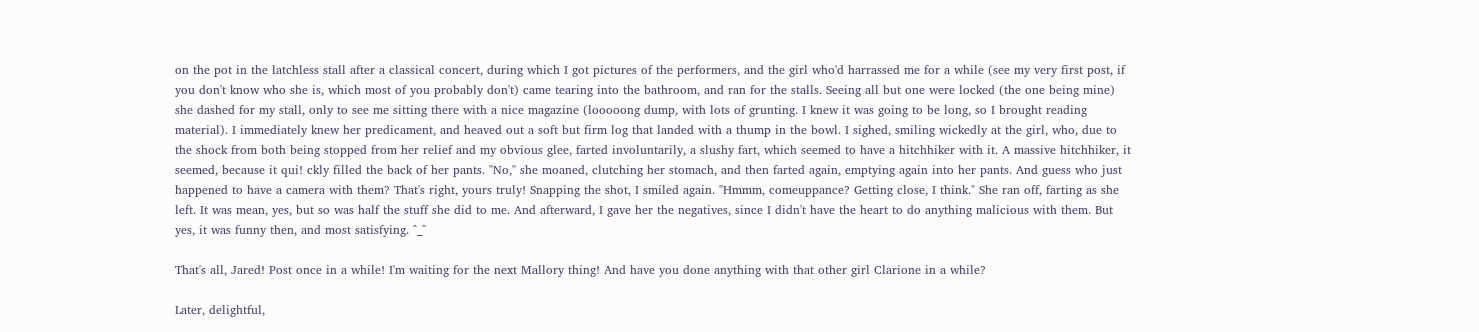on the pot in the latchless stall after a classical concert, during which I got pictures of the performers, and the girl who'd harrassed me for a while (see my very first post, if you don't know who she is, which most of you probably don't) came tearing into the bathroom, and ran for the stalls. Seeing all but one were locked (the one being mine) she dashed for my stall, only to see me sitting there with a nice magazine (looooong dump, with lots of grunting. I knew it was going to be long, so I brought reading material). I immediately knew her predicament, and heaved out a soft but firm log that landed with a thump in the bowl. I sighed, smiling wickedly at the girl, who, due to the shock from both being stopped from her relief and my obvious glee, farted involuntarily, a slushy fart, which seemed to have a hitchhiker with it. A massive hitchhiker, it seemed, because it qui! ckly filled the back of her pants. "No," she moaned, clutching her stomach, and then farted again, emptying again into her pants. And guess who just happened to have a camera with them? That's right, yours truly! Snapping the shot, I smiled again. "Hmmm, comeuppance? Getting close, I think." She ran off, farting as she left. It was mean, yes, but so was half the stuff she did to me. And afterward, I gave her the negatives, since I didn't have the heart to do anything malicious with them. But yes, it was funny then, and most satisfying. ^_^

That's all, Jared! Post once in a while! I'm waiting for the next Mallory thing! And have you done anything with that other girl Clarione in a while?

Later, delightful,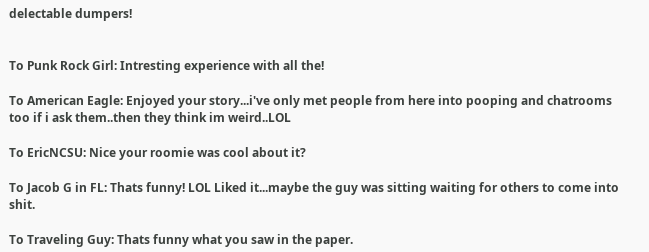delectable dumpers!


To Punk Rock Girl: Intresting experience with all the!

To American Eagle: Enjoyed your story...i've only met people from here into pooping and chatrooms too if i ask them..then they think im weird..LOL

To EricNCSU: Nice your roomie was cool about it?

To Jacob G in FL: Thats funny! LOL Liked it...maybe the guy was sitting waiting for others to come into shit.

To Traveling Guy: Thats funny what you saw in the paper.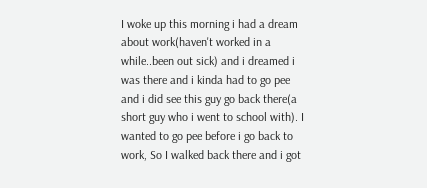I woke up this morning i had a dream about work(haven't worked in a while..been out sick) and i dreamed i was there and i kinda had to go pee and i did see this guy go back there(a short guy who i went to school with). I wanted to go pee before i go back to work, So I walked back there and i got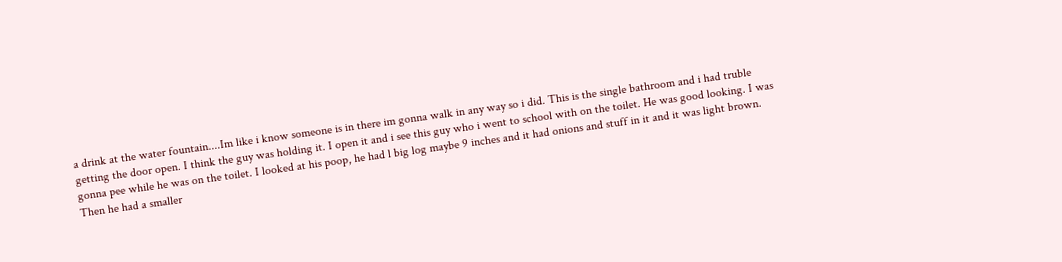a drink at the water fountain....Im like i know someone is in there im gonna walk in any way so i did. This is the single bathroom and i had truble getting the door open. I think the guy was holding it. I open it and i see this guy who i went to school with on the toilet. He was good looking. I was gonna pee while he was on the toilet. I looked at his poop, he had l big log maybe 9 inches and it had onions and stuff in it and it was light brown. Then he had a smaller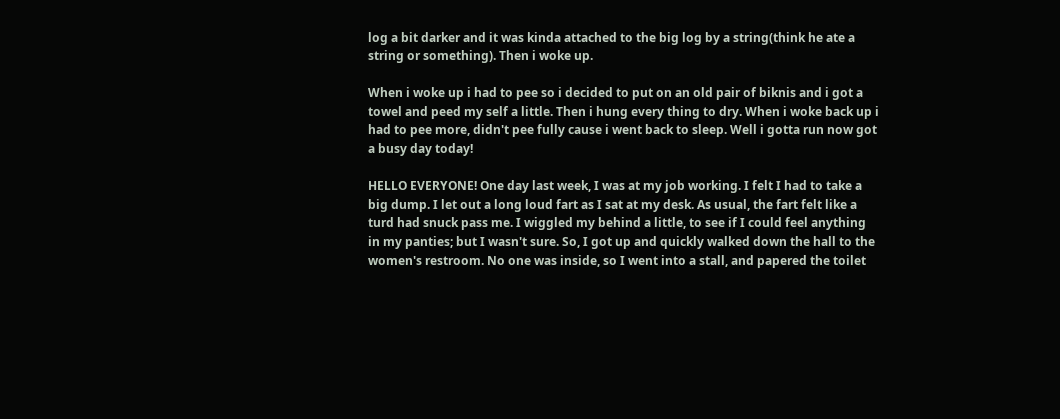log a bit darker and it was kinda attached to the big log by a string(think he ate a string or something). Then i woke up.

When i woke up i had to pee so i decided to put on an old pair of biknis and i got a towel and peed my self a little. Then i hung every thing to dry. When i woke back up i had to pee more, didn't pee fully cause i went back to sleep. Well i gotta run now got a busy day today!

HELLO EVERYONE! One day last week, I was at my job working. I felt I had to take a big dump. I let out a long loud fart as I sat at my desk. As usual, the fart felt like a turd had snuck pass me. I wiggled my behind a little, to see if I could feel anything in my panties; but I wasn't sure. So, I got up and quickly walked down the hall to the women's restroom. No one was inside, so I went into a stall, and papered the toilet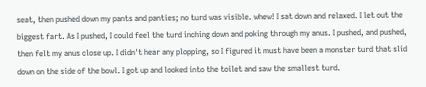seat, then pushed down my pants and panties; no turd was visible. whew! I sat down and relaxed. I let out the biggest fart. As I pushed, I could feel the turd inching down and poking through my anus. I pushed, and pushed, then felt my anus close up. I didn't hear any plopping, so I figured it must have been a monster turd that slid down on the side of the bowl. I got up and looked into the toilet and saw the smallest turd.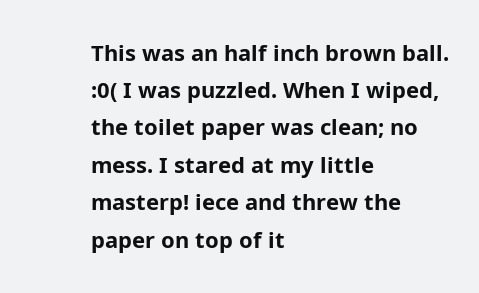This was an half inch brown ball. :0( I was puzzled. When I wiped, the toilet paper was clean; no mess. I stared at my little masterp! iece and threw the paper on top of it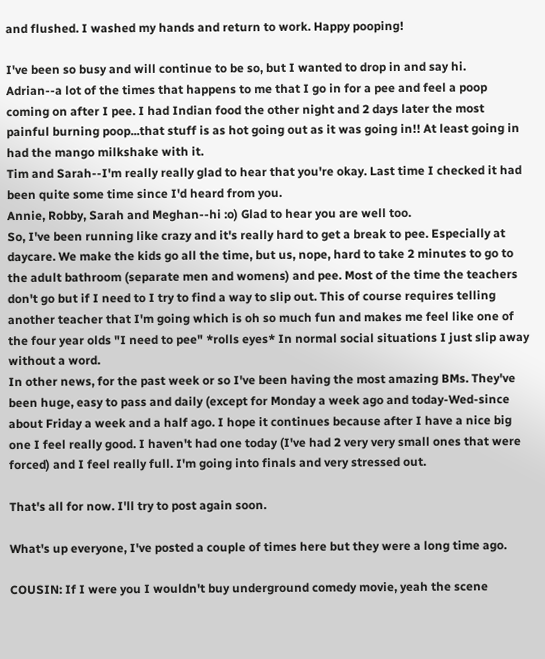and flushed. I washed my hands and return to work. Happy pooping!

I've been so busy and will continue to be so, but I wanted to drop in and say hi.
Adrian--a lot of the times that happens to me that I go in for a pee and feel a poop coming on after I pee. I had Indian food the other night and 2 days later the most painful burning poop...that stuff is as hot going out as it was going in!! At least going in had the mango milkshake with it.
Tim and Sarah--I'm really really glad to hear that you're okay. Last time I checked it had been quite some time since I'd heard from you.
Annie, Robby, Sarah and Meghan--hi :o) Glad to hear you are well too.
So, I've been running like crazy and it's really hard to get a break to pee. Especially at daycare. We make the kids go all the time, but us, nope, hard to take 2 minutes to go to the adult bathroom (separate men and womens) and pee. Most of the time the teachers don't go but if I need to I try to find a way to slip out. This of course requires telling another teacher that I'm going which is oh so much fun and makes me feel like one of the four year olds "I need to pee" *rolls eyes* In normal social situations I just slip away without a word.
In other news, for the past week or so I've been having the most amazing BMs. They've been huge, easy to pass and daily (except for Monday a week ago and today-Wed-since about Friday a week and a half ago. I hope it continues because after I have a nice big one I feel really good. I haven't had one today (I've had 2 very very small ones that were forced) and I feel really full. I'm going into finals and very stressed out.

That's all for now. I'll try to post again soon.

What's up everyone, I've posted a couple of times here but they were a long time ago.

COUSIN: If I were you I wouldn't buy underground comedy movie, yeah the scene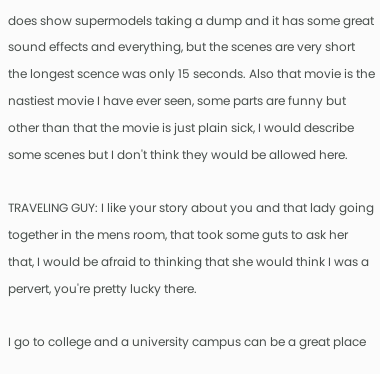does show supermodels taking a dump and it has some great sound effects and everything, but the scenes are very short the longest scence was only 15 seconds. Also that movie is the nastiest movie I have ever seen, some parts are funny but other than that the movie is just plain sick, I would describe some scenes but I don't think they would be allowed here.

TRAVELING GUY: I like your story about you and that lady going together in the mens room, that took some guts to ask her that, I would be afraid to thinking that she would think I was a pervert, you're pretty lucky there.

I go to college and a university campus can be a great place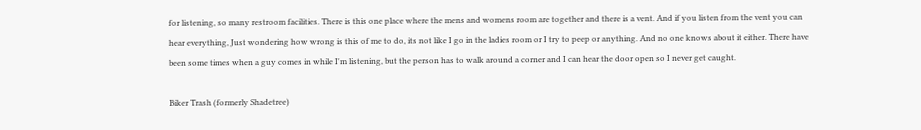for listening, so many restroom facilities. There is this one place where the mens and womens room are together and there is a vent. And if you listen from the vent you can hear everything, Just wondering how wrong is this of me to do, its not like I go in the ladies room or I try to peep or anything. And no one knows about it either. There have been some times when a guy comes in while I'm listening, but the person has to walk around a corner and I can hear the door open so I never get caught.

Biker Trash (formerly Shadetree)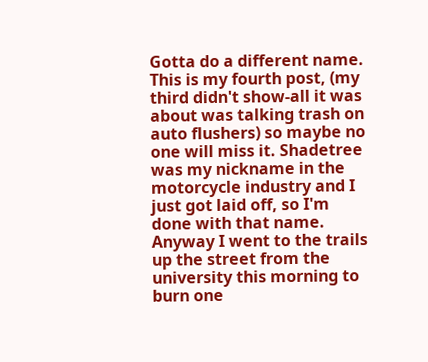Gotta do a different name. This is my fourth post, (my third didn't show-all it was about was talking trash on auto flushers) so maybe no one will miss it. Shadetree was my nickname in the motorcycle industry and I just got laid off, so I'm done with that name.
Anyway I went to the trails up the street from the university this morning to burn one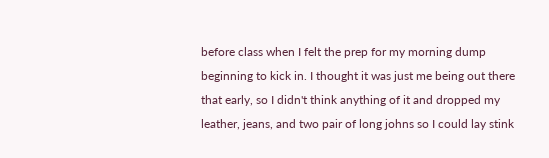before class when I felt the prep for my morning dump beginning to kick in. I thought it was just me being out there that early, so I didn't think anything of it and dropped my leather, jeans, and two pair of long johns so I could lay stink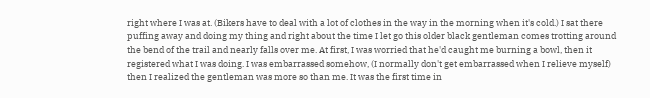right where I was at. (Bikers have to deal with a lot of clothes in the way in the morning when it's cold.) I sat there puffing away and doing my thing and right about the time I let go this older black gentleman comes trotting around the bend of the trail and nearly falls over me. At first, I was worried that he'd caught me burning a bowl, then it registered what I was doing. I was embarrassed somehow, (I normally don't get embarrassed when I relieve myself) then I realized the gentleman was more so than me. It was the first time in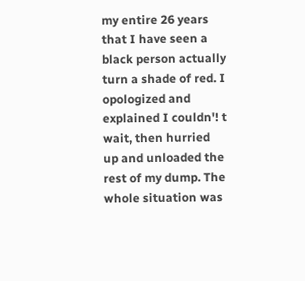my entire 26 years that I have seen a black person actually turn a shade of red. I opologized and explained I couldn'! t wait, then hurried up and unloaded the rest of my dump. The whole situation was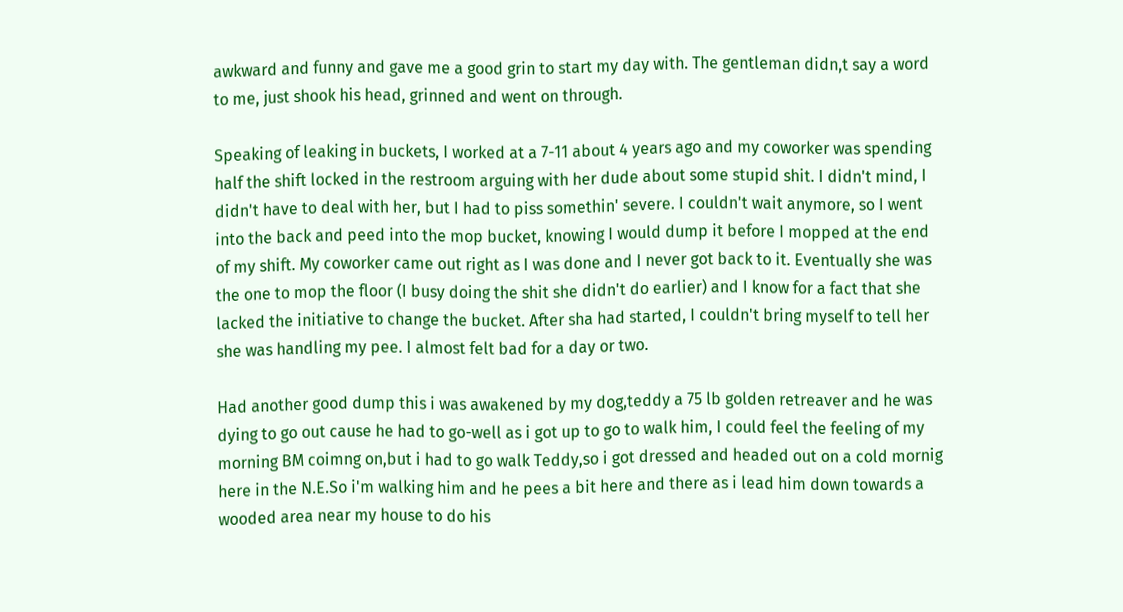awkward and funny and gave me a good grin to start my day with. The gentleman didn,t say a word to me, just shook his head, grinned and went on through.

Speaking of leaking in buckets, I worked at a 7-11 about 4 years ago and my coworker was spending half the shift locked in the restroom arguing with her dude about some stupid shit. I didn't mind, I didn't have to deal with her, but I had to piss somethin' severe. I couldn't wait anymore, so I went into the back and peed into the mop bucket, knowing I would dump it before I mopped at the end of my shift. My coworker came out right as I was done and I never got back to it. Eventually she was the one to mop the floor (I busy doing the shit she didn't do earlier) and I know for a fact that she lacked the initiative to change the bucket. After sha had started, I couldn't bring myself to tell her she was handling my pee. I almost felt bad for a day or two.

Had another good dump this i was awakened by my dog,teddy a 75 lb golden retreaver and he was dying to go out cause he had to go-well as i got up to go to walk him, I could feel the feeling of my morning BM coimng on,but i had to go walk Teddy,so i got dressed and headed out on a cold mornig here in the N.E.So i'm walking him and he pees a bit here and there as i lead him down towards a wooded area near my house to do his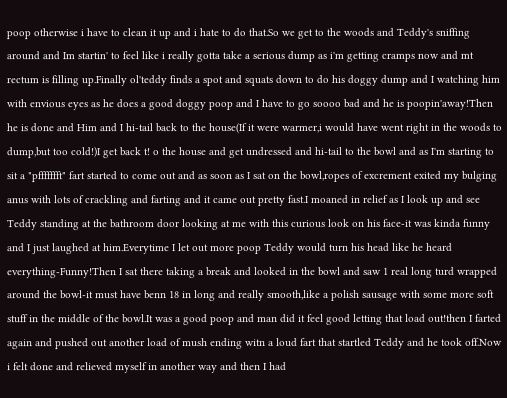poop otherwise i have to clean it up and i hate to do that.So we get to the woods and Teddy's sniffing around and Im startin' to feel like i really gotta take a serious dump as i'm getting cramps now and mt rectum is filling up.Finally ol'teddy finds a spot and squats down to do his doggy dump and I watching him with envious eyes as he does a good doggy poop and I have to go soooo bad and he is poopin'away!Then he is done and Him and I hi-tail back to the house(If it were warmer,i would have went right in the woods to dump,but too cold!)I get back t! o the house and get undressed and hi-tail to the bowl and as I'm starting to sit a "pffffffft" fart started to come out and as soon as I sat on the bowl,ropes of excrement exited my bulging anus with lots of crackling and farting and it came out pretty fast.I moaned in relief as I look up and see Teddy standing at the bathroom door looking at me with this curious look on his face-it was kinda funny and I just laughed at him.Everytime I let out more poop Teddy would turn his head like he heard everything-Funny!Then I sat there taking a break and looked in the bowl and saw 1 real long turd wrapped around the bowl-it must have benn 18 in long and really smooth,like a polish sausage with some more soft stuff in the middle of the bowl.It was a good poop and man did it feel good letting that load out!then I farted again and pushed out another load of mush ending witn a loud fart that startled Teddy and he took off.Now i felt done and relieved myself in another way and then I had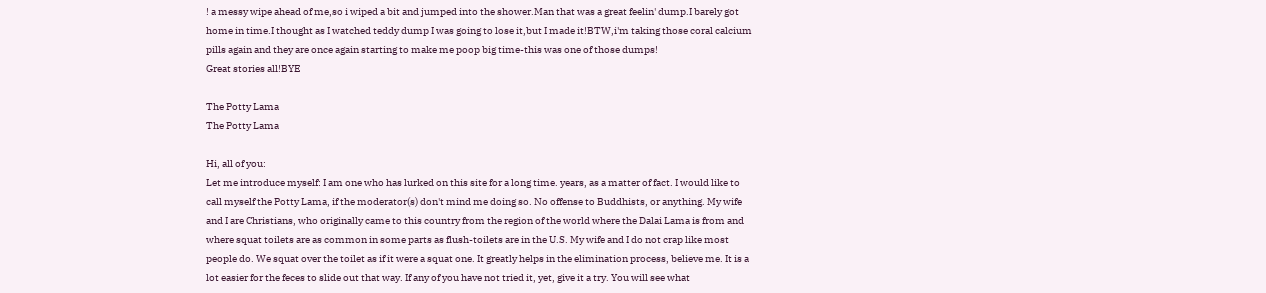! a messy wipe ahead of me,so i wiped a bit and jumped into the shower.Man that was a great feelin' dump.I barely got home in time.I thought as I watched teddy dump I was going to lose it,but I made it!BTW,i'm taking those coral calcium pills again and they are once again starting to make me poop big time-this was one of those dumps!
Great stories all!BYE

The Potty Lama
The Potty Lama

Hi, all of you:
Let me introduce myself: I am one who has lurked on this site for a long time. years, as a matter of fact. I would like to call myself the Potty Lama, if the moderator(s) don't mind me doing so. No offense to Buddhists, or anything. My wife and I are Christians, who originally came to this country from the region of the world where the Dalai Lama is from and where squat toilets are as common in some parts as flush-toilets are in the U.S. My wife and I do not crap like most people do. We squat over the toilet as if it were a squat one. It greatly helps in the elimination process, believe me. It is a lot easier for the feces to slide out that way. If any of you have not tried it, yet, give it a try. You will see what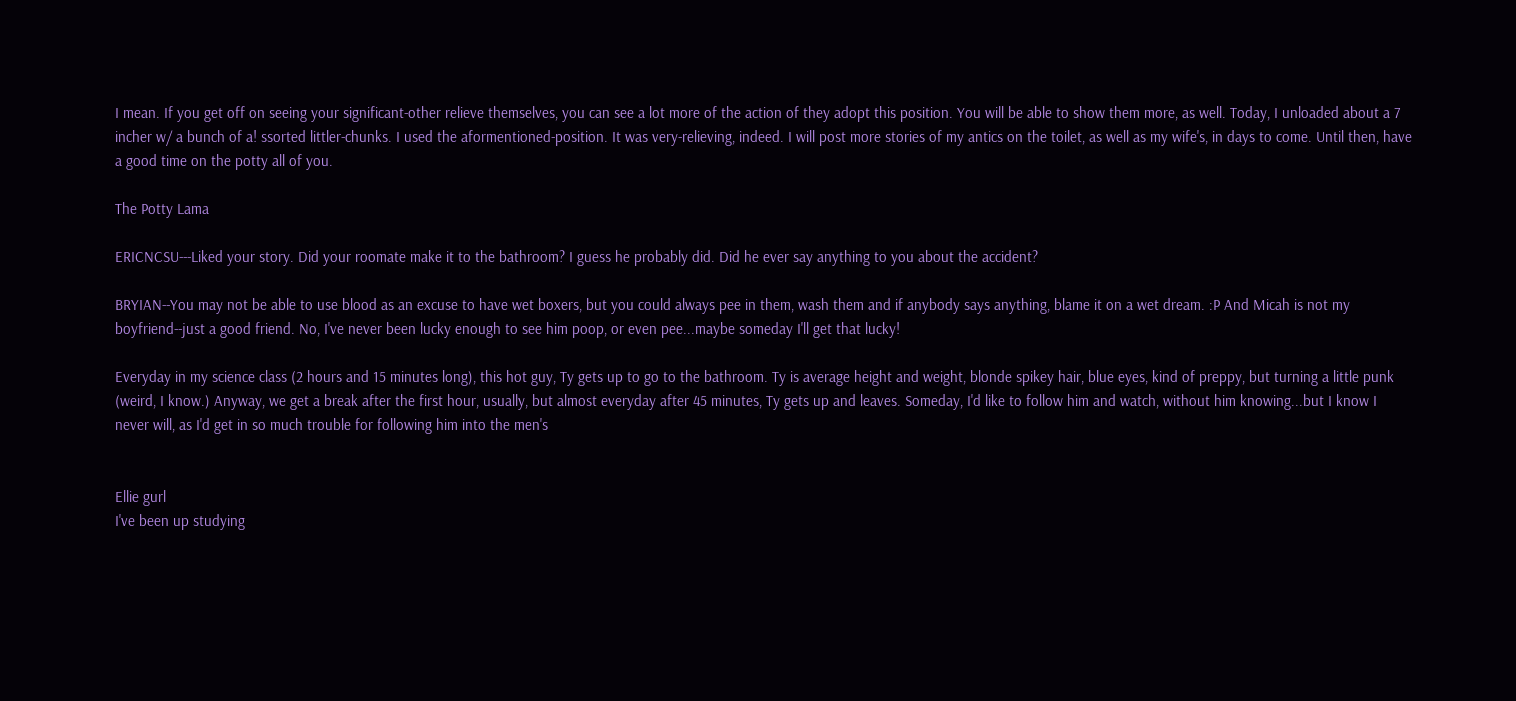I mean. If you get off on seeing your significant-other relieve themselves, you can see a lot more of the action of they adopt this position. You will be able to show them more, as well. Today, I unloaded about a 7 incher w/ a bunch of a! ssorted littler-chunks. I used the aformentioned-position. It was very-relieving, indeed. I will post more stories of my antics on the toilet, as well as my wife's, in days to come. Until then, have a good time on the potty all of you.

The Potty Lama

ERICNCSU---Liked your story. Did your roomate make it to the bathroom? I guess he probably did. Did he ever say anything to you about the accident?

BRYIAN--You may not be able to use blood as an excuse to have wet boxers, but you could always pee in them, wash them and if anybody says anything, blame it on a wet dream. :P And Micah is not my boyfriend--just a good friend. No, I've never been lucky enough to see him poop, or even pee...maybe someday I'll get that lucky!

Everyday in my science class (2 hours and 15 minutes long), this hot guy, Ty gets up to go to the bathroom. Ty is average height and weight, blonde spikey hair, blue eyes, kind of preppy, but turning a little punk (weird, I know.) Anyway, we get a break after the first hour, usually, but almost everyday after 45 minutes, Ty gets up and leaves. Someday, I'd like to follow him and watch, without him knowing...but I know I never will, as I'd get in so much trouble for following him into the men's


Ellie gurl
I've been up studying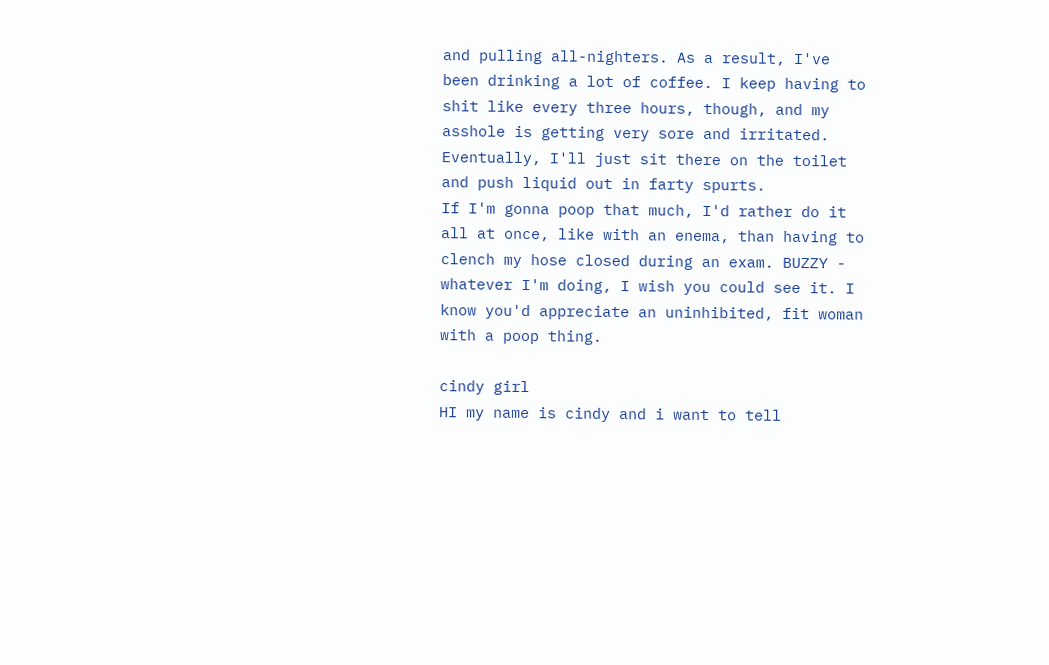and pulling all-nighters. As a result, I've been drinking a lot of coffee. I keep having to shit like every three hours, though, and my asshole is getting very sore and irritated. Eventually, I'll just sit there on the toilet and push liquid out in farty spurts.
If I'm gonna poop that much, I'd rather do it all at once, like with an enema, than having to clench my hose closed during an exam. BUZZY - whatever I'm doing, I wish you could see it. I know you'd appreciate an uninhibited, fit woman with a poop thing.

cindy girl
HI my name is cindy and i want to tell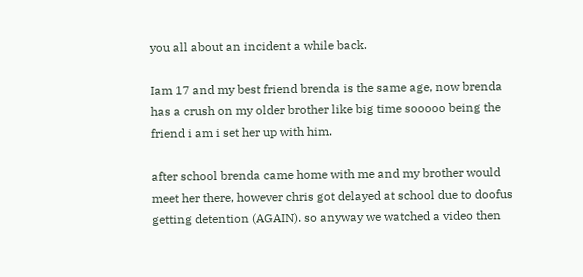you all about an incident a while back.

Iam 17 and my best friend brenda is the same age, now brenda has a crush on my older brother like big time sooooo being the friend i am i set her up with him.

after school brenda came home with me and my brother would meet her there, however chris got delayed at school due to doofus getting detention (AGAIN). so anyway we watched a video then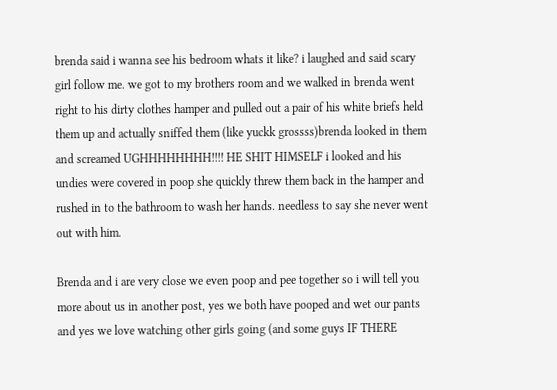brenda said i wanna see his bedroom whats it like? i laughed and said scary girl follow me. we got to my brothers room and we walked in brenda went right to his dirty clothes hamper and pulled out a pair of his white briefs held them up and actually sniffed them (like yuckk grossss)brenda looked in them and screamed UGHHHHHHHH!!!! HE SHIT HIMSELF i looked and his undies were covered in poop she quickly threw them back in the hamper and rushed in to the bathroom to wash her hands. needless to say she never went out with him.

Brenda and i are very close we even poop and pee together so i will tell you more about us in another post, yes we both have pooped and wet our pants and yes we love watching other girls going (and some guys IF THERE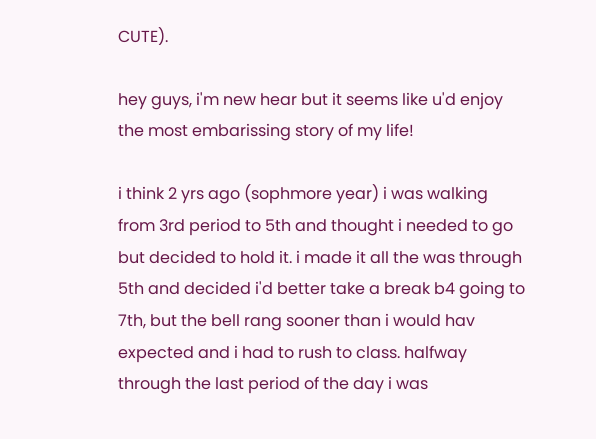CUTE).

hey guys, i'm new hear but it seems like u'd enjoy the most embarissing story of my life!

i think 2 yrs ago (sophmore year) i was walking from 3rd period to 5th and thought i needed to go but decided to hold it. i made it all the was through 5th and decided i'd better take a break b4 going to 7th, but the bell rang sooner than i would hav expected and i had to rush to class. halfway through the last period of the day i was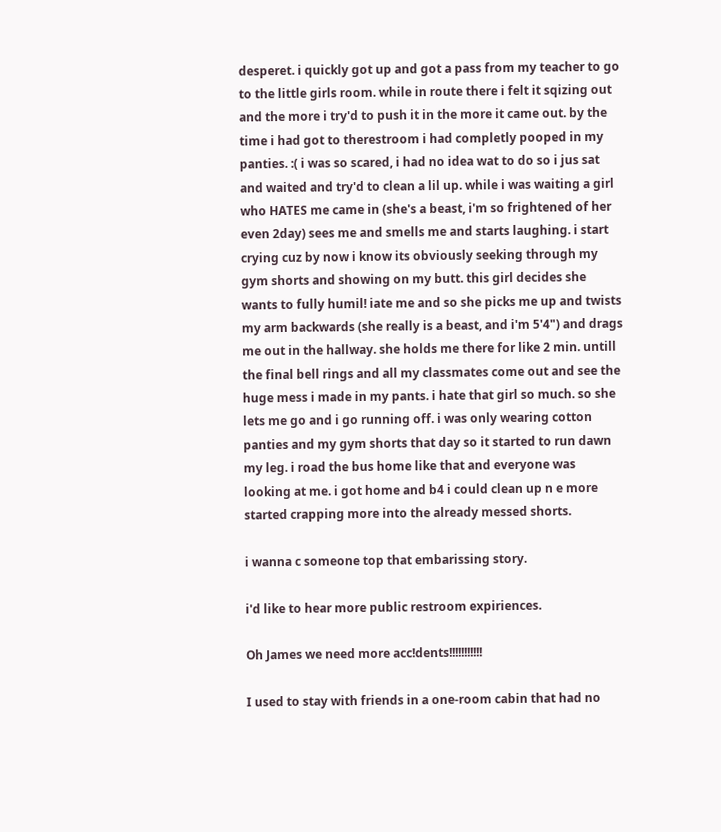desperet. i quickly got up and got a pass from my teacher to go to the little girls room. while in route there i felt it sqizing out and the more i try'd to push it in the more it came out. by the time i had got to therestroom i had completly pooped in my panties. :( i was so scared, i had no idea wat to do so i jus sat and waited and try'd to clean a lil up. while i was waiting a girl who HATES me came in (she's a beast, i'm so frightened of her even 2day) sees me and smells me and starts laughing. i start crying cuz by now i know its obviously seeking through my gym shorts and showing on my butt. this girl decides she wants to fully humil! iate me and so she picks me up and twists my arm backwards (she really is a beast, and i'm 5'4") and drags me out in the hallway. she holds me there for like 2 min. untill the final bell rings and all my classmates come out and see the huge mess i made in my pants. i hate that girl so much. so she lets me go and i go running off. i was only wearing cotton panties and my gym shorts that day so it started to run dawn my leg. i road the bus home like that and everyone was looking at me. i got home and b4 i could clean up n e more started crapping more into the already messed shorts.

i wanna c someone top that embarissing story.

i'd like to hear more public restroom expiriences.

Oh James we need more acc!dents!!!!!!!!!!!

I used to stay with friends in a one-room cabin that had no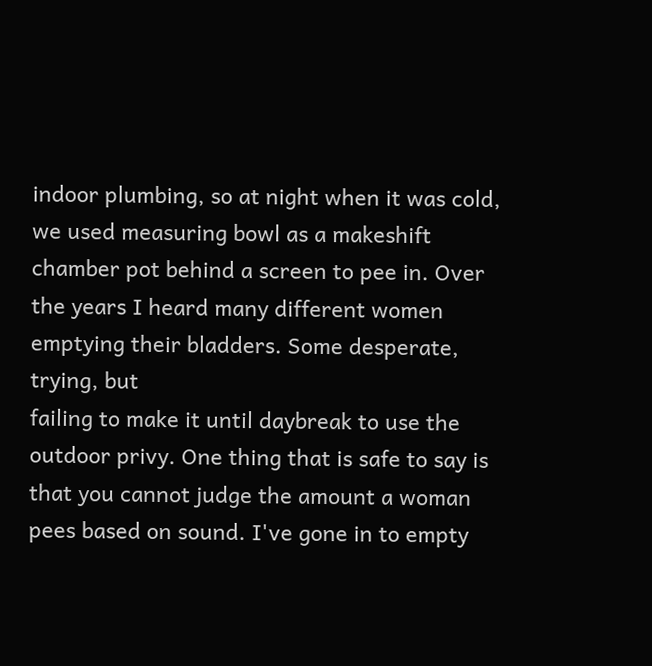indoor plumbing, so at night when it was cold, we used measuring bowl as a makeshift chamber pot behind a screen to pee in. Over the years I heard many different women emptying their bladders. Some desperate, trying, but
failing to make it until daybreak to use the outdoor privy. One thing that is safe to say is that you cannot judge the amount a woman pees based on sound. I've gone in to empty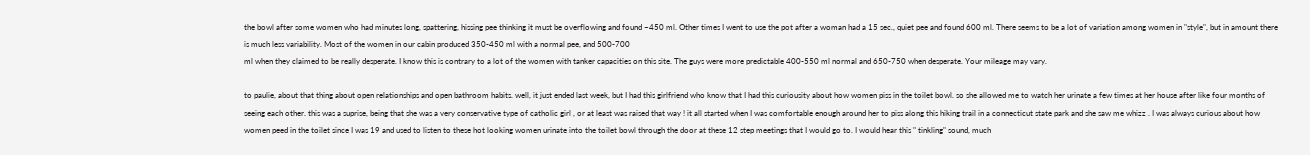the bowl after some women who had minutes long, spattering, hissing pee thinking it must be overflowing and found ~450 ml. Other times I went to use the pot after a woman had a 15 sec., quiet pee and found 600 ml. There seems to be a lot of variation among women in "style", but in amount there is much less variability. Most of the women in our cabin produced 350-450 ml with a normal pee, and 500-700
ml when they claimed to be really desperate. I know this is contrary to a lot of the women with tanker capacities on this site. The guys were more predictable 400-550 ml normal and 650-750 when desperate. Your mileage may vary.

to paulie, about that thing about open relationships and open bathroom habits. well, it just ended last week, but I had this girlfriend who know that I had this curiousity about how women piss in the toilet bowl. so she allowed me to watch her urinate a few times at her house after like four months of seeing each other. this was a suprise, being that she was a very conservative type of catholic girl , or at least was raised that way ! it all started when I was comfortable enough around her to piss along this hiking trail in a connecticut state park and she saw me whizz . I was always curious about how women peed in the toilet since I was 19 and used to listen to these hot looking women urinate into the toilet bowl through the door at these 12 step meetings that I would go to. I would hear this " tinkling" sound, much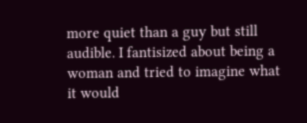more quiet than a guy but still audible. I fantisized about being a woman and tried to imagine what it would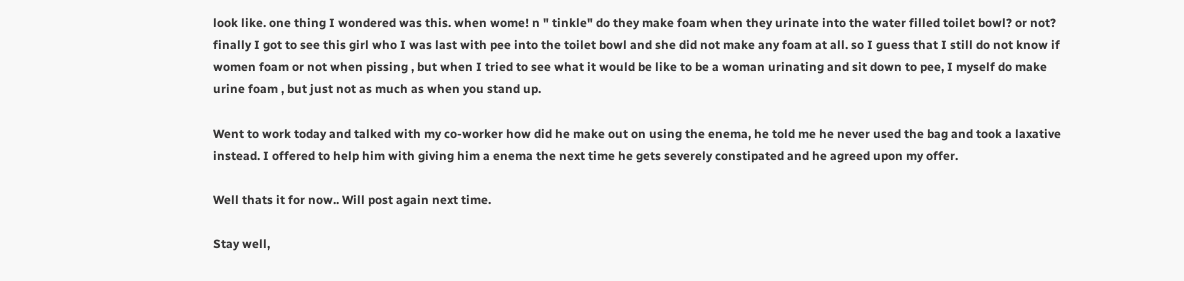look like. one thing I wondered was this. when wome! n " tinkle" do they make foam when they urinate into the water filled toilet bowl? or not? finally I got to see this girl who I was last with pee into the toilet bowl and she did not make any foam at all. so I guess that I still do not know if women foam or not when pissing , but when I tried to see what it would be like to be a woman urinating and sit down to pee, I myself do make urine foam , but just not as much as when you stand up.

Went to work today and talked with my co-worker how did he make out on using the enema, he told me he never used the bag and took a laxative instead. I offered to help him with giving him a enema the next time he gets severely constipated and he agreed upon my offer.

Well thats it for now.. Will post again next time.

Stay well,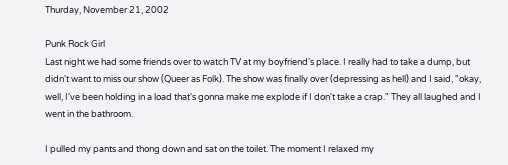Thurday, November 21, 2002

Punk Rock Girl
Last night we had some friends over to watch TV at my boyfriend's place. I really had to take a dump, but didn't want to miss our show (Queer as Folk). The show was finally over (depressing as hell) and I said, "okay, well, I've been holding in a load that's gonna make me explode if I don't take a crap." They all laughed and I went in the bathroom.

I pulled my pants and thong down and sat on the toilet. The moment I relaxed my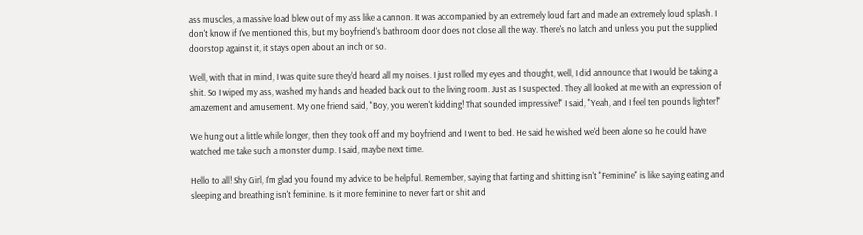ass muscles, a massive load blew out of my ass like a cannon. It was accompanied by an extremely loud fart and made an extremely loud splash. I don't know if I've mentioned this, but my boyfriend's bathroom door does not close all the way. There's no latch and unless you put the supplied doorstop against it, it stays open about an inch or so.

Well, with that in mind, I was quite sure they'd heard all my noises. I just rolled my eyes and thought, well, I did announce that I would be taking a shit. So I wiped my ass, washed my hands and headed back out to the living room. Just as I suspected. They all looked at me with an expression of amazement and amusement. My one friend said, "Boy, you weren't kidding! That sounded impressive!" I said, "Yeah, and I feel ten pounds lighter!"

We hung out a little while longer, then they took off and my boyfriend and I went to bed. He said he wished we'd been alone so he could have watched me take such a monster dump. I said, maybe next time.

Hello to all! Shy Girl, I'm glad you found my advice to be helpful. Remember, saying that farting and shitting isn't "Feminine" is like saying eating and sleeping and breathing isn't feminine. Is it more feminine to never fart or shit and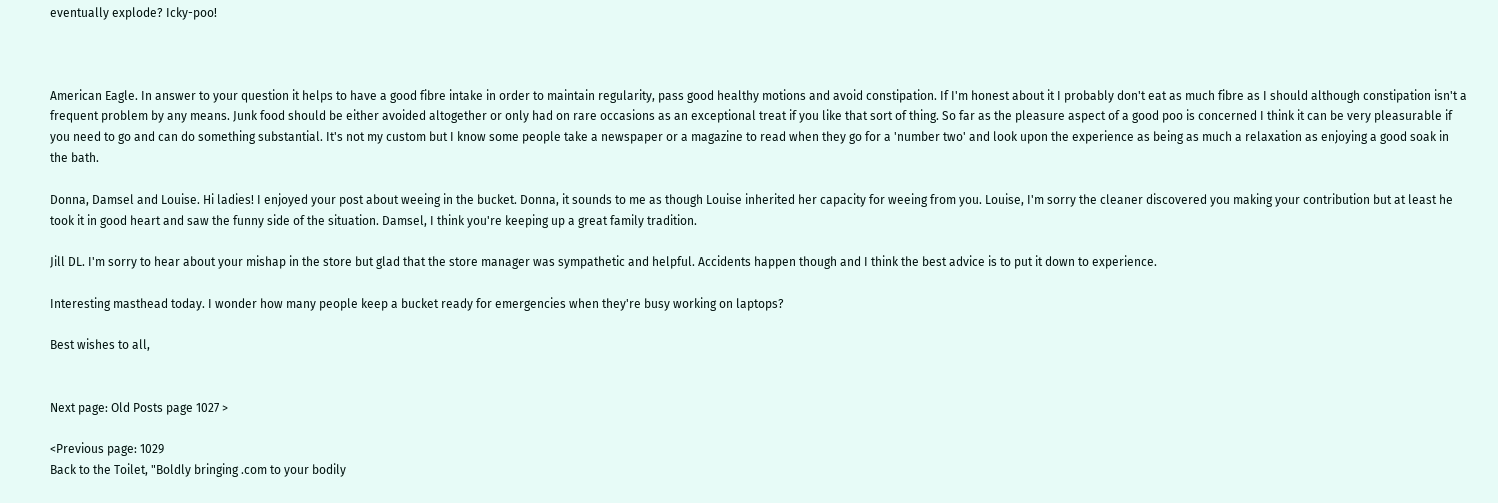eventually explode? Icky-poo!



American Eagle. In answer to your question it helps to have a good fibre intake in order to maintain regularity, pass good healthy motions and avoid constipation. If I'm honest about it I probably don't eat as much fibre as I should although constipation isn't a frequent problem by any means. Junk food should be either avoided altogether or only had on rare occasions as an exceptional treat if you like that sort of thing. So far as the pleasure aspect of a good poo is concerned I think it can be very pleasurable if you need to go and can do something substantial. It's not my custom but I know some people take a newspaper or a magazine to read when they go for a 'number two' and look upon the experience as being as much a relaxation as enjoying a good soak in the bath.

Donna, Damsel and Louise. Hi ladies! I enjoyed your post about weeing in the bucket. Donna, it sounds to me as though Louise inherited her capacity for weeing from you. Louise, I'm sorry the cleaner discovered you making your contribution but at least he took it in good heart and saw the funny side of the situation. Damsel, I think you're keeping up a great family tradition.

Jill DL. I'm sorry to hear about your mishap in the store but glad that the store manager was sympathetic and helpful. Accidents happen though and I think the best advice is to put it down to experience.

Interesting masthead today. I wonder how many people keep a bucket ready for emergencies when they're busy working on laptops?

Best wishes to all,


Next page: Old Posts page 1027 >

<Previous page: 1029
Back to the Toilet, "Boldly bringing .com to your bodily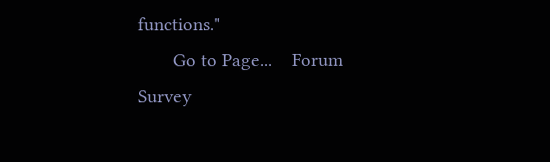functions."
       Go to Page...    Forum       Survey